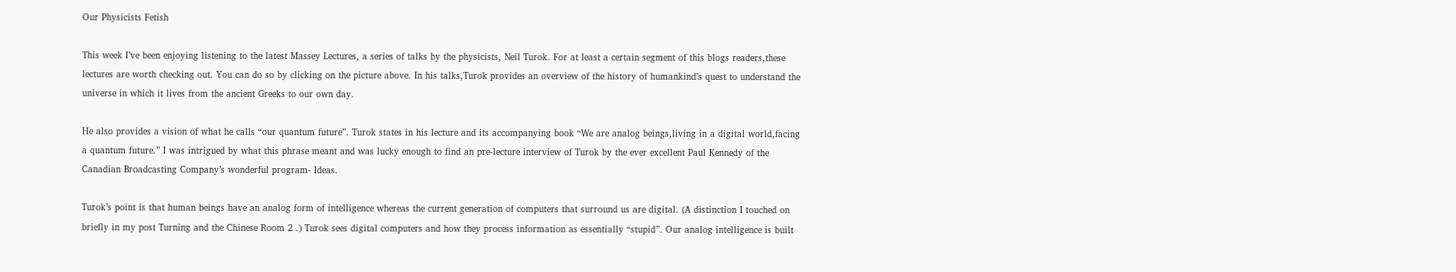Our Physicists Fetish

This week I’ve been enjoying listening to the latest Massey Lectures, a series of talks by the physicists, Neil Turok. For at least a certain segment of this blogs readers,these lectures are worth checking out. You can do so by clicking on the picture above. In his talks,Turok provides an overview of the history of humankind’s quest to understand the universe in which it lives from the ancient Greeks to our own day.

He also provides a vision of what he calls “our quantum future”. Turok states in his lecture and its accompanying book “We are analog beings,living in a digital world,facing a quantum future.” I was intrigued by what this phrase meant and was lucky enough to find an pre-lecture interview of Turok by the ever excellent Paul Kennedy of the Canadian Broadcasting Company’s wonderful program- Ideas.

Turok’s point is that human beings have an analog form of intelligence whereas the current generation of computers that surround us are digital. (A distinction I touched on briefly in my post Turning and the Chinese Room 2 .) Turok sees digital computers and how they process information as essentially “stupid”. Our analog intelligence is built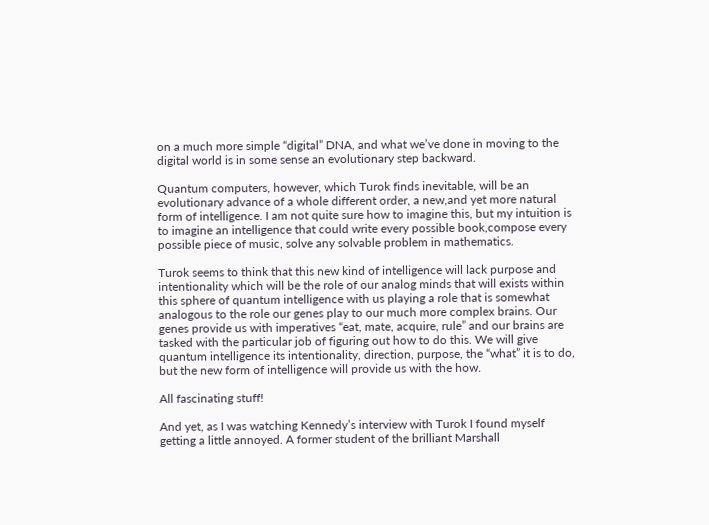on a much more simple “digital” DNA, and what we’ve done in moving to the digital world is in some sense an evolutionary step backward.

Quantum computers, however, which Turok finds inevitable, will be an evolutionary advance of a whole different order, a new,and yet more natural form of intelligence. I am not quite sure how to imagine this, but my intuition is to imagine an intelligence that could write every possible book,compose every possible piece of music, solve any solvable problem in mathematics.

Turok seems to think that this new kind of intelligence will lack purpose and intentionality which will be the role of our analog minds that will exists within this sphere of quantum intelligence with us playing a role that is somewhat analogous to the role our genes play to our much more complex brains. Our genes provide us with imperatives “eat, mate, acquire, rule” and our brains are tasked with the particular job of figuring out how to do this. We will give quantum intelligence its intentionality, direction, purpose, the “what” it is to do, but the new form of intelligence will provide us with the how.

All fascinating stuff!

And yet, as I was watching Kennedy’s interview with Turok I found myself getting a little annoyed. A former student of the brilliant Marshall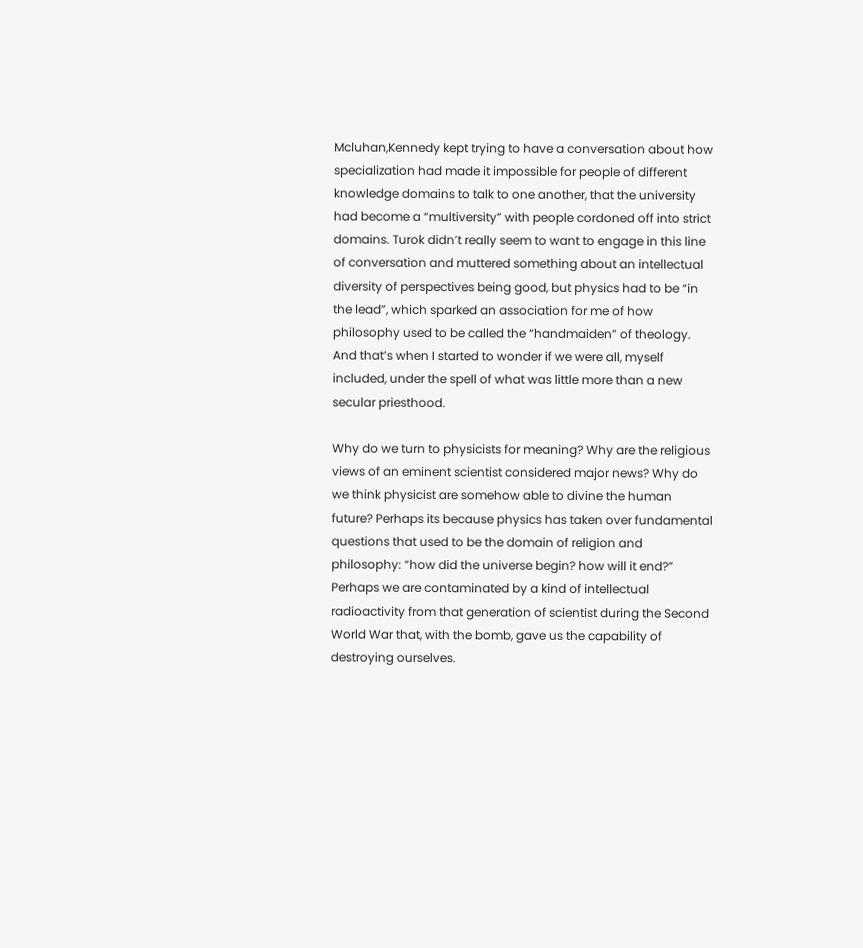Mcluhan,Kennedy kept trying to have a conversation about how specialization had made it impossible for people of different knowledge domains to talk to one another, that the university had become a “multiversity” with people cordoned off into strict domains. Turok didn’t really seem to want to engage in this line of conversation and muttered something about an intellectual diversity of perspectives being good, but physics had to be “in the lead”, which sparked an association for me of how philosophy used to be called the “handmaiden” of theology. And that’s when I started to wonder if we were all, myself included, under the spell of what was little more than a new secular priesthood.

Why do we turn to physicists for meaning? Why are the religious views of an eminent scientist considered major news? Why do we think physicist are somehow able to divine the human future? Perhaps its because physics has taken over fundamental questions that used to be the domain of religion and philosophy: “how did the universe begin? how will it end?” Perhaps we are contaminated by a kind of intellectual radioactivity from that generation of scientist during the Second World War that, with the bomb, gave us the capability of destroying ourselves.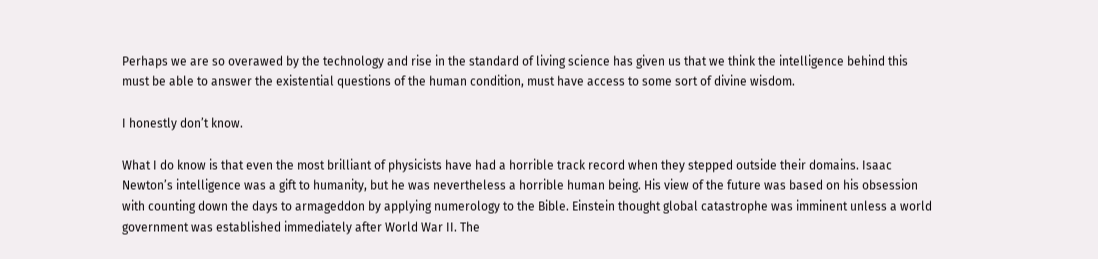Perhaps we are so overawed by the technology and rise in the standard of living science has given us that we think the intelligence behind this must be able to answer the existential questions of the human condition, must have access to some sort of divine wisdom.

I honestly don’t know.

What I do know is that even the most brilliant of physicists have had a horrible track record when they stepped outside their domains. Isaac Newton’s intelligence was a gift to humanity, but he was nevertheless a horrible human being. His view of the future was based on his obsession with counting down the days to armageddon by applying numerology to the Bible. Einstein thought global catastrophe was imminent unless a world government was established immediately after World War II. The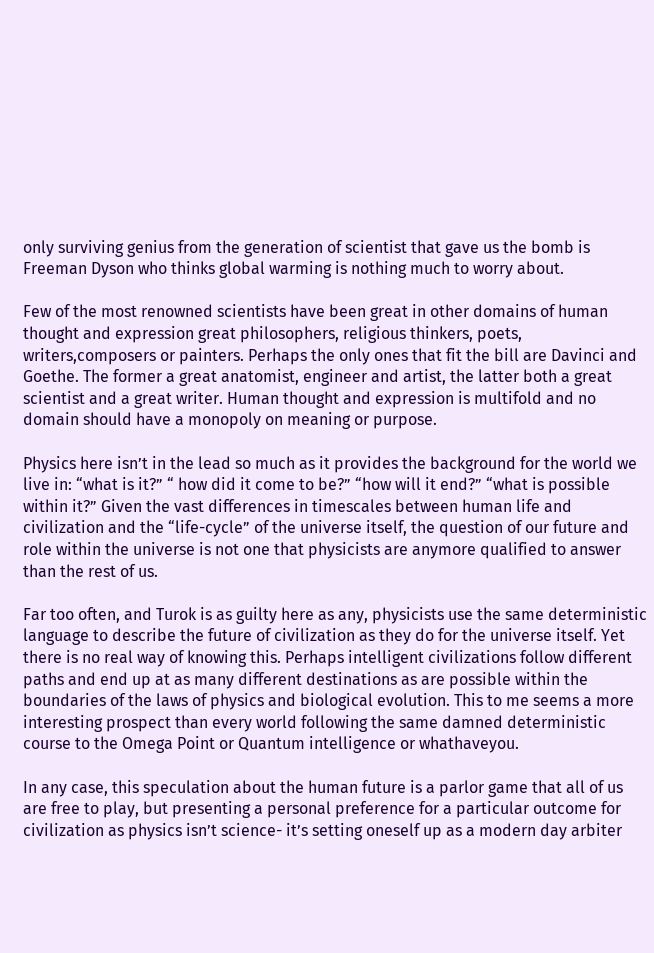only surviving genius from the generation of scientist that gave us the bomb is Freeman Dyson who thinks global warming is nothing much to worry about.

Few of the most renowned scientists have been great in other domains of human thought and expression great philosophers, religious thinkers, poets, writers,composers or painters. Perhaps the only ones that fit the bill are Davinci and Goethe. The former a great anatomist, engineer and artist, the latter both a great scientist and a great writer. Human thought and expression is multifold and no domain should have a monopoly on meaning or purpose.

Physics here isn’t in the lead so much as it provides the background for the world we live in: “what is it?” “ how did it come to be?” “how will it end?” “what is possible within it?” Given the vast differences in timescales between human life and civilization and the “life-cycle” of the universe itself, the question of our future and role within the universe is not one that physicists are anymore qualified to answer than the rest of us.

Far too often, and Turok is as guilty here as any, physicists use the same deterministic language to describe the future of civilization as they do for the universe itself. Yet there is no real way of knowing this. Perhaps intelligent civilizations follow different paths and end up at as many different destinations as are possible within the boundaries of the laws of physics and biological evolution. This to me seems a more interesting prospect than every world following the same damned deterministic course to the Omega Point or Quantum intelligence or whathaveyou.

In any case, this speculation about the human future is a parlor game that all of us are free to play, but presenting a personal preference for a particular outcome for civilization as physics isn’t science- it’s setting oneself up as a modern day arbiter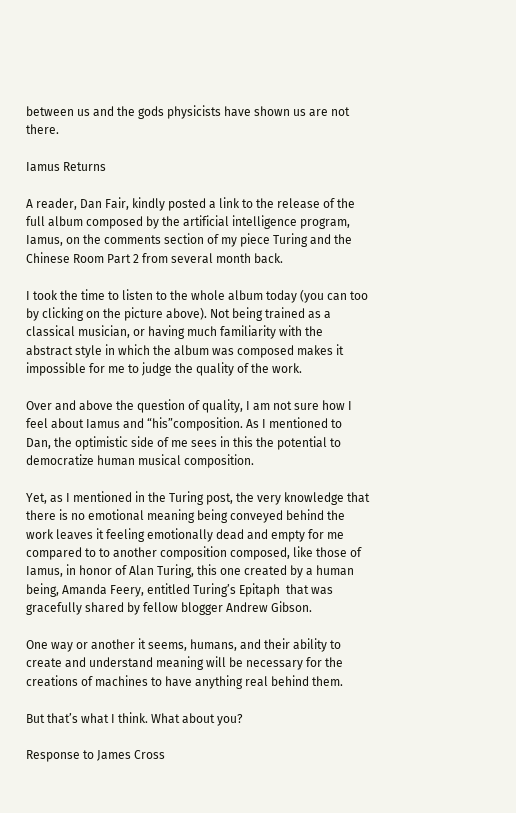between us and the gods physicists have shown us are not there.

Iamus Returns

A reader, Dan Fair, kindly posted a link to the release of the full album composed by the artificial intelligence program, Iamus, on the comments section of my piece Turing and the Chinese Room Part 2 from several month back.

I took the time to listen to the whole album today (you can too by clicking on the picture above). Not being trained as a classical musician, or having much familiarity with the abstract style in which the album was composed makes it impossible for me to judge the quality of the work.

Over and above the question of quality, I am not sure how I feel about Iamus and “his”composition. As I mentioned to Dan, the optimistic side of me sees in this the potential to democratize human musical composition.

Yet, as I mentioned in the Turing post, the very knowledge that there is no emotional meaning being conveyed behind the work leaves it feeling emotionally dead and empty for me compared to to another composition composed, like those of Iamus, in honor of Alan Turing, this one created by a human being, Amanda Feery, entitled Turing’s Epitaph  that was gracefully shared by fellow blogger Andrew Gibson.

One way or another it seems, humans, and their ability to create and understand meaning will be necessary for the creations of machines to have anything real behind them.

But that’s what I think. What about you?

Response to James Cross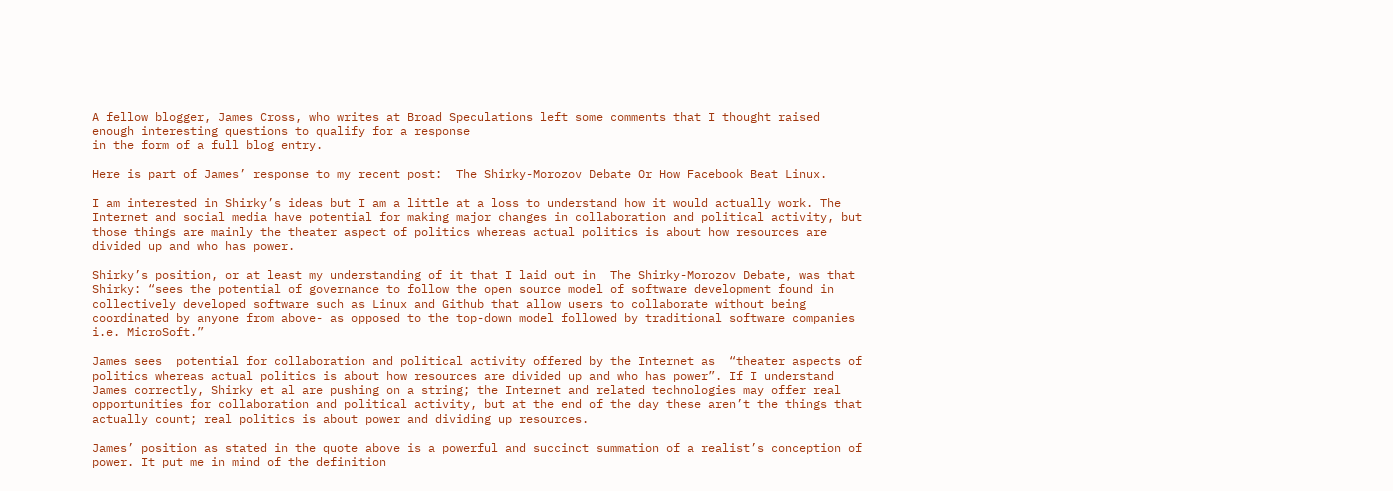A fellow blogger, James Cross, who writes at Broad Speculations left some comments that I thought raised enough interesting questions to qualify for a response
in the form of a full blog entry.

Here is part of James’ response to my recent post:  The Shirky-Morozov Debate Or How Facebook Beat Linux.

I am interested in Shirky’s ideas but I am a little at a loss to understand how it would actually work. The Internet and social media have potential for making major changes in collaboration and political activity, but those things are mainly the theater aspect of politics whereas actual politics is about how resources are divided up and who has power.

Shirky’s position, or at least my understanding of it that I laid out in  The Shirky-Morozov Debate, was that Shirky: “sees the potential of governance to follow the open source model of software development found in collectively developed software such as Linux and Github that allow users to collaborate without being coordinated by anyone from above- as opposed to the top-down model followed by traditional software companies i.e. MicroSoft.”

James sees  potential for collaboration and political activity offered by the Internet as  “theater aspects of politics whereas actual politics is about how resources are divided up and who has power”. If I understand James correctly, Shirky et al are pushing on a string; the Internet and related technologies may offer real opportunities for collaboration and political activity, but at the end of the day these aren’t the things that actually count; real politics is about power and dividing up resources.

James’ position as stated in the quote above is a powerful and succinct summation of a realist’s conception of power. It put me in mind of the definition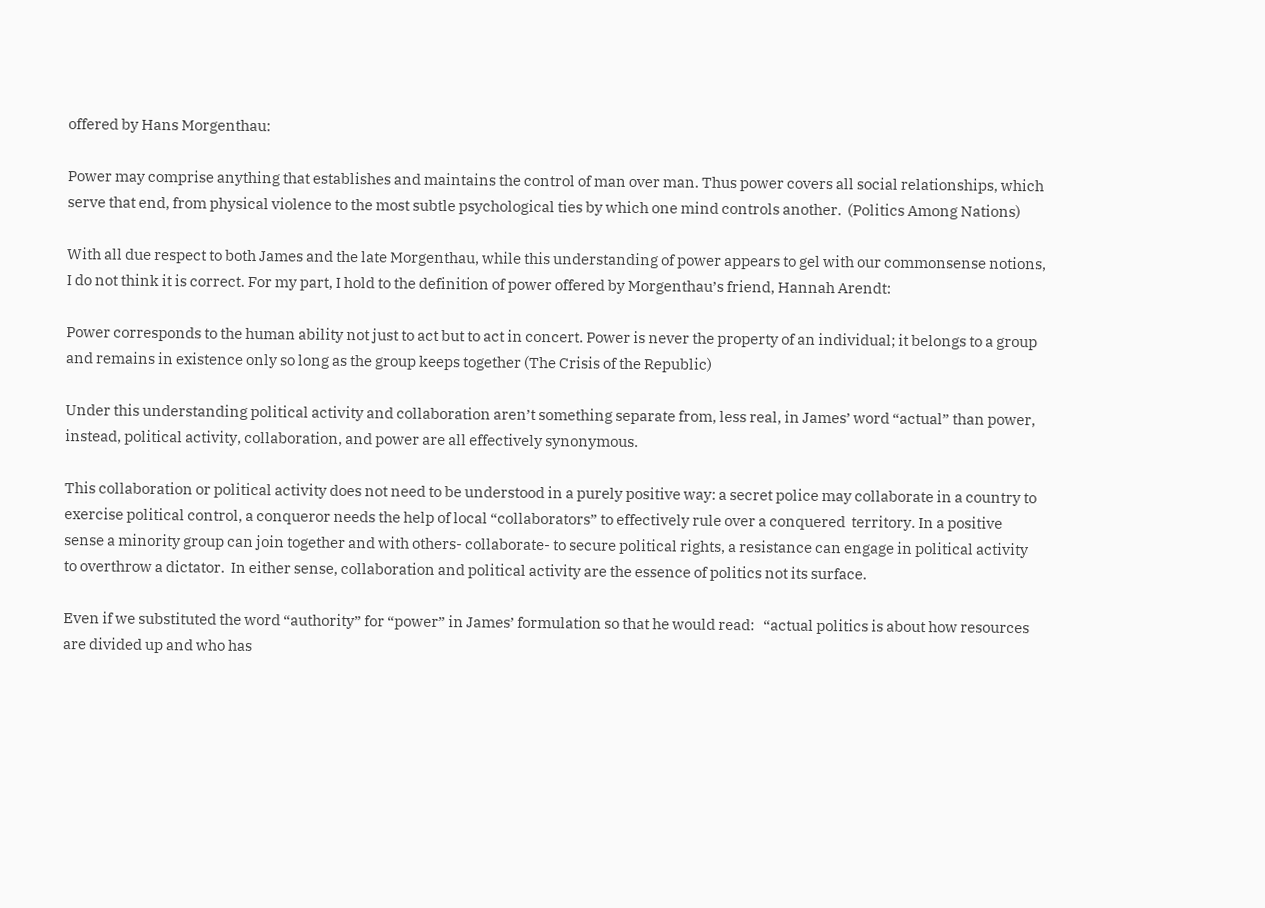offered by Hans Morgenthau:

Power may comprise anything that establishes and maintains the control of man over man. Thus power covers all social relationships, which serve that end, from physical violence to the most subtle psychological ties by which one mind controls another.  (Politics Among Nations)

With all due respect to both James and the late Morgenthau, while this understanding of power appears to gel with our commonsense notions, I do not think it is correct. For my part, I hold to the definition of power offered by Morgenthau’s friend, Hannah Arendt:

Power corresponds to the human ability not just to act but to act in concert. Power is never the property of an individual; it belongs to a group and remains in existence only so long as the group keeps together (The Crisis of the Republic)

Under this understanding political activity and collaboration aren’t something separate from, less real, in James’ word “actual” than power, instead, political activity, collaboration, and power are all effectively synonymous.

This collaboration or political activity does not need to be understood in a purely positive way: a secret police may collaborate in a country to exercise political control, a conqueror needs the help of local “collaborators” to effectively rule over a conquered  territory. In a positive sense a minority group can join together and with others- collaborate- to secure political rights, a resistance can engage in political activity to overthrow a dictator.  In either sense, collaboration and political activity are the essence of politics not its surface.

Even if we substituted the word “authority” for “power” in James’ formulation so that he would read:   “actual politics is about how resources are divided up and who has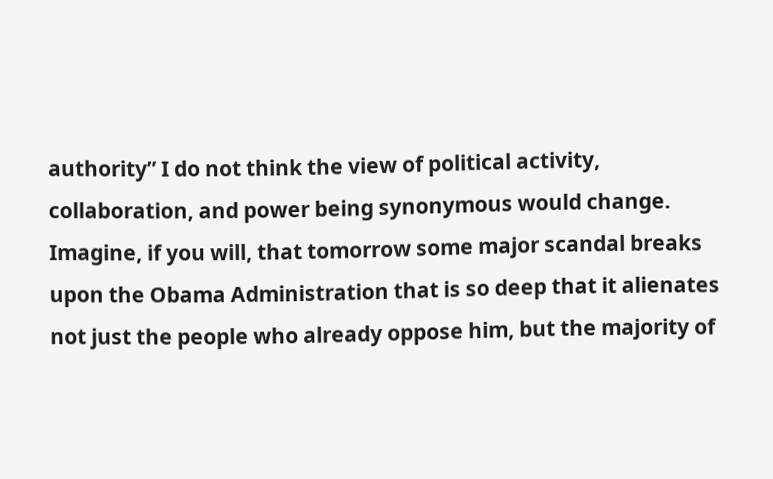authority” I do not think the view of political activity, collaboration, and power being synonymous would change.  Imagine, if you will, that tomorrow some major scandal breaks upon the Obama Administration that is so deep that it alienates not just the people who already oppose him, but the majority of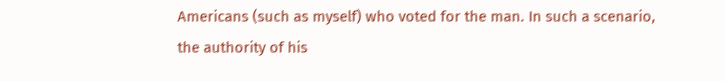Americans (such as myself) who voted for the man. In such a scenario, the authority of his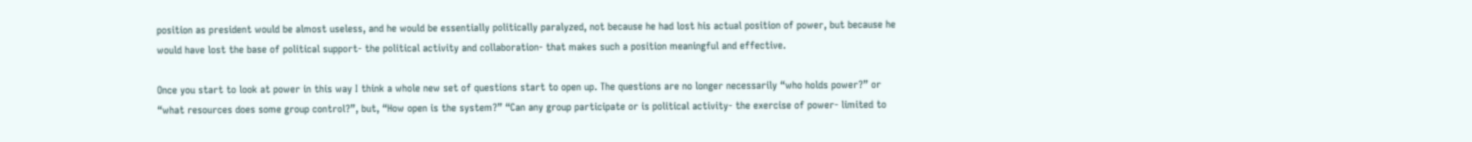position as president would be almost useless, and he would be essentially politically paralyzed, not because he had lost his actual position of power, but because he would have lost the base of political support- the political activity and collaboration- that makes such a position meaningful and effective.

Once you start to look at power in this way I think a whole new set of questions start to open up. The questions are no longer necessarily “who holds power?” or “what resources does some group control?”, but, “How open is the system?” “Can any group participate or is political activity- the exercise of power- limited to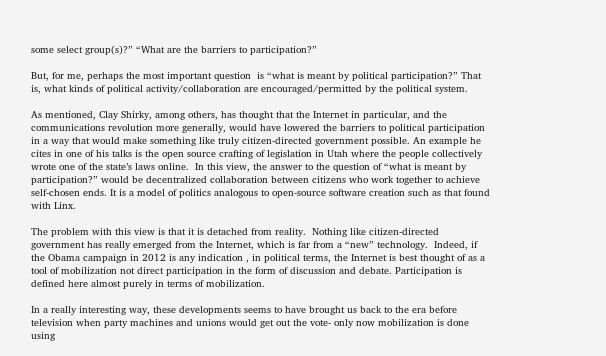some select group(s)?” “What are the barriers to participation?”

But, for me, perhaps the most important question  is “what is meant by political participation?” That is, what kinds of political activity/collaboration are encouraged/permitted by the political system.

As mentioned, Clay Shirky, among others, has thought that the Internet in particular, and the communications revolution more generally, would have lowered the barriers to political participation in a way that would make something like truly citizen-directed government possible. An example he cites in one of his talks is the open source crafting of legislation in Utah where the people collectively wrote one of the state’s laws online.  In this view, the answer to the question of “what is meant by participation?” would be decentralized collaboration between citizens who work together to achieve self-chosen ends. It is a model of politics analogous to open-source software creation such as that found with Linx.

The problem with this view is that it is detached from reality.  Nothing like citizen-directed government has really emerged from the Internet, which is far from a “new” technology.  Indeed, if the Obama campaign in 2012 is any indication , in political terms, the Internet is best thought of as a tool of mobilization not direct participation in the form of discussion and debate. Participation is defined here almost purely in terms of mobilization.

In a really interesting way, these developments seems to have brought us back to the era before television when party machines and unions would get out the vote- only now mobilization is done using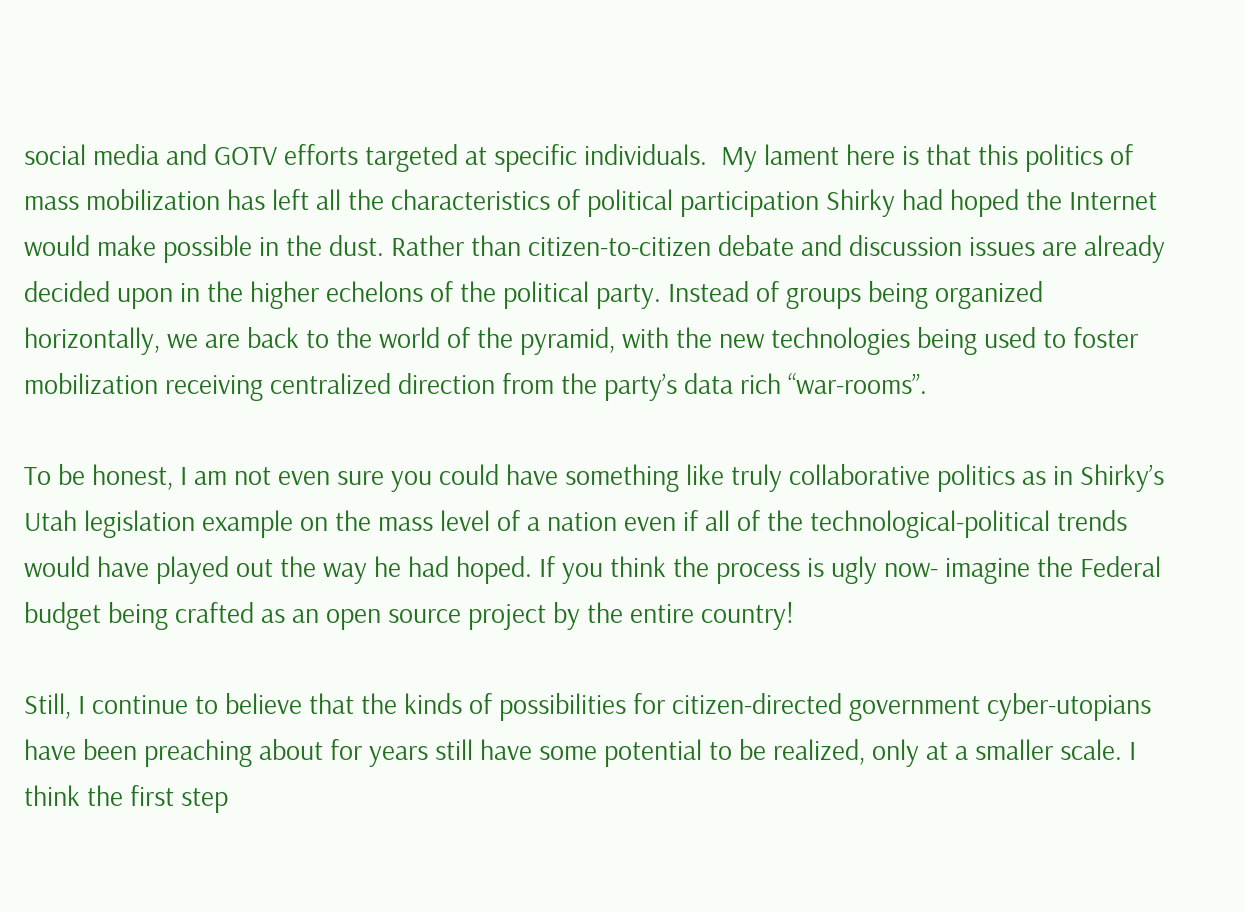social media and GOTV efforts targeted at specific individuals.  My lament here is that this politics of mass mobilization has left all the characteristics of political participation Shirky had hoped the Internet would make possible in the dust. Rather than citizen-to-citizen debate and discussion issues are already decided upon in the higher echelons of the political party. Instead of groups being organized horizontally, we are back to the world of the pyramid, with the new technologies being used to foster mobilization receiving centralized direction from the party’s data rich “war-rooms”.

To be honest, I am not even sure you could have something like truly collaborative politics as in Shirky’s Utah legislation example on the mass level of a nation even if all of the technological-political trends would have played out the way he had hoped. If you think the process is ugly now- imagine the Federal budget being crafted as an open source project by the entire country!

Still, I continue to believe that the kinds of possibilities for citizen-directed government cyber-utopians have been preaching about for years still have some potential to be realized, only at a smaller scale. I think the first step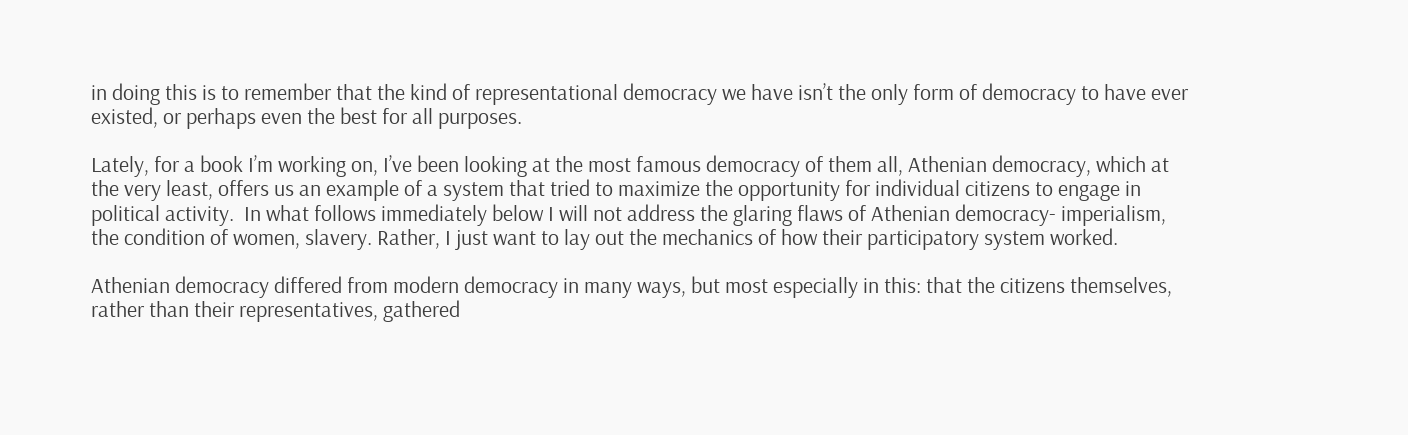in doing this is to remember that the kind of representational democracy we have isn’t the only form of democracy to have ever existed, or perhaps even the best for all purposes.

Lately, for a book I’m working on, I’ve been looking at the most famous democracy of them all, Athenian democracy, which at the very least, offers us an example of a system that tried to maximize the opportunity for individual citizens to engage in political activity.  In what follows immediately below I will not address the glaring flaws of Athenian democracy- imperialism, the condition of women, slavery. Rather, I just want to lay out the mechanics of how their participatory system worked.

Athenian democracy differed from modern democracy in many ways, but most especially in this: that the citizens themselves, rather than their representatives, gathered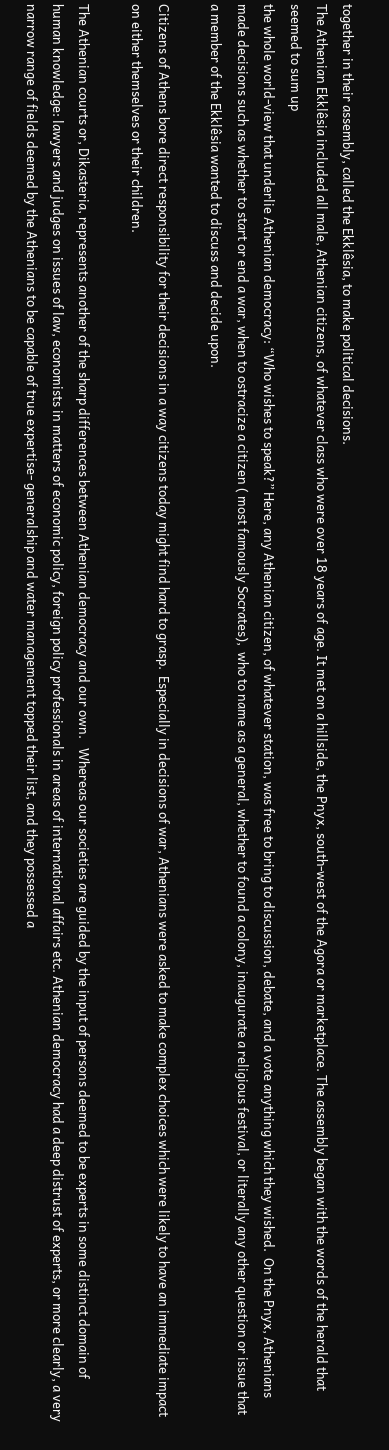together in their assembly, called the Ekklêsia, to make political decisions.
The Athenian Ekklêsia included all male, Athenian citizens, of whatever class who were over 18 years of age. It met on a hillside, the Pnyx, south-west of the Agora or marketplace. The assembly began with the words of the herald that seemed to sum up
the whole world-view that underlie Athenian democracy: “Who wishes to speak?” Here, any Athenian citizen, of whatever station, was free to bring to discussion, debate, and a vote anything which they wished.  On the Pnyx, Athenians made decisions such as whether to start or end a war, when to ostracize a citizen ( most famously Socrates),  who to name as a general, whether to found a colony, inaugurate a religious festival, or literally any other question or issue that a member of the Ekklêsia wanted to discuss and decide upon.

Citizens of Athens bore direct responsibility for their decisions in a way citizens today might find hard to grasp.  Especially in decisions of war, Athenians were asked to make complex choices which were likely to have an immediate impact on either themselves or their children.

The Athenian courts or, Dikasteria, represents another of the sharp differences between Athenian democracy and our own.   Whereas our societies are guided by the input of persons deemed to be experts in some distinct domain of human knowledge: lawyers and judges on issues of law, economists in matters of economic policy, foreign policy professionals in areas of international affairs etc. Athenian democracy had a deep distrust of experts, or more clearly, a very narrow range of fields deemed by the Athenians to be capable of true expertise- generalship and water management topped their list, and they possessed a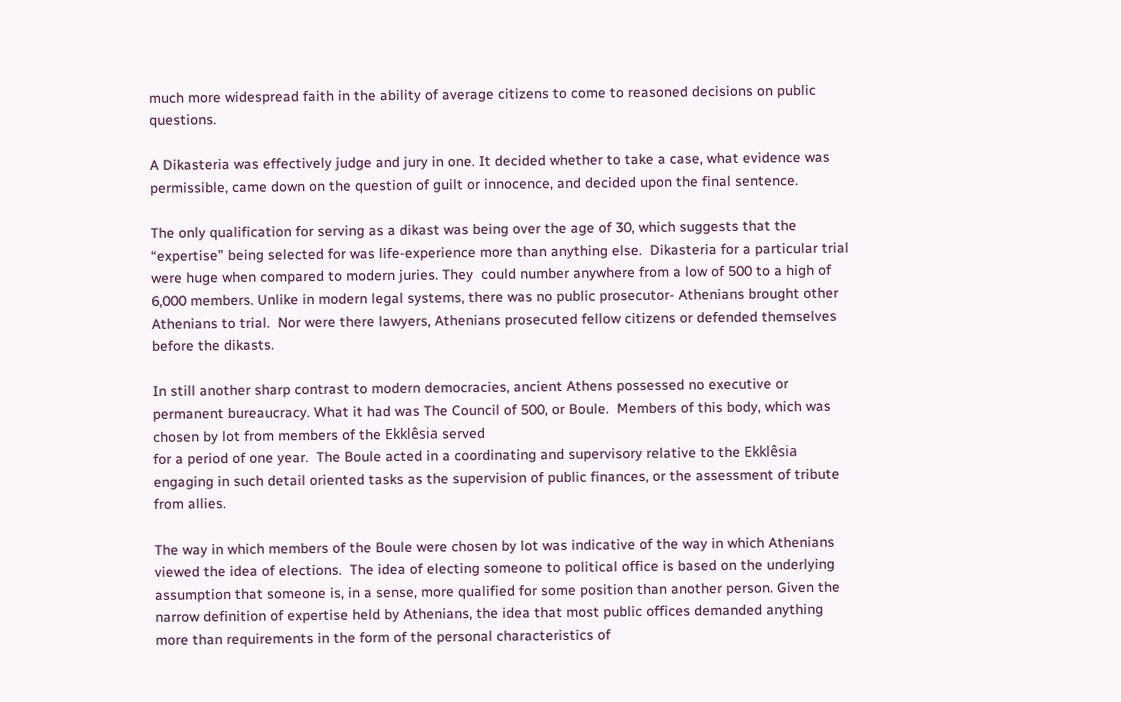much more widespread faith in the ability of average citizens to come to reasoned decisions on public questions.

A Dikasteria was effectively judge and jury in one. It decided whether to take a case, what evidence was permissible, came down on the question of guilt or innocence, and decided upon the final sentence.

The only qualification for serving as a dikast was being over the age of 30, which suggests that the “expertise” being selected for was life-experience more than anything else.  Dikasteria for a particular trial were huge when compared to modern juries. They  could number anywhere from a low of 500 to a high of 6,000 members. Unlike in modern legal systems, there was no public prosecutor- Athenians brought other Athenians to trial.  Nor were there lawyers, Athenians prosecuted fellow citizens or defended themselves before the dikasts.

In still another sharp contrast to modern democracies, ancient Athens possessed no executive or permanent bureaucracy. What it had was The Council of 500, or Boule.  Members of this body, which was chosen by lot from members of the Ekklêsia served
for a period of one year.  The Boule acted in a coordinating and supervisory relative to the Ekklêsia engaging in such detail oriented tasks as the supervision of public finances, or the assessment of tribute from allies.

The way in which members of the Boule were chosen by lot was indicative of the way in which Athenians viewed the idea of elections.  The idea of electing someone to political office is based on the underlying assumption that someone is, in a sense, more qualified for some position than another person. Given the narrow definition of expertise held by Athenians, the idea that most public offices demanded anything more than requirements in the form of the personal characteristics of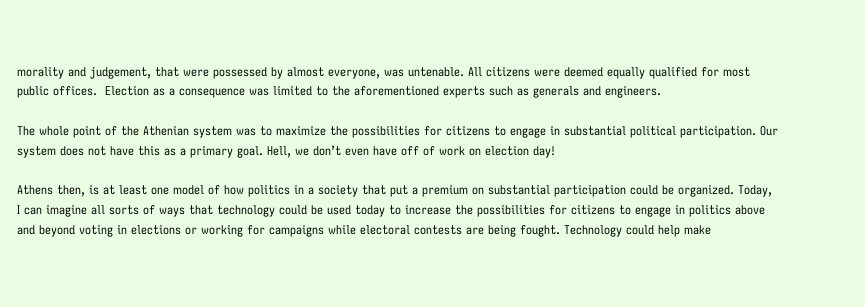morality and judgement, that were possessed by almost everyone, was untenable. All citizens were deemed equally qualified for most public offices.  Election as a consequence was limited to the aforementioned experts such as generals and engineers.

The whole point of the Athenian system was to maximize the possibilities for citizens to engage in substantial political participation. Our system does not have this as a primary goal. Hell, we don’t even have off of work on election day!

Athens then, is at least one model of how politics in a society that put a premium on substantial participation could be organized. Today, I can imagine all sorts of ways that technology could be used today to increase the possibilities for citizens to engage in politics above and beyond voting in elections or working for campaigns while electoral contests are being fought. Technology could help make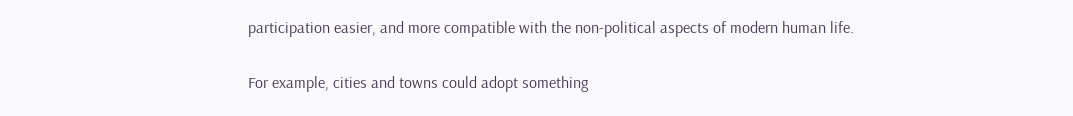participation easier, and more compatible with the non-political aspects of modern human life.

For example, cities and towns could adopt something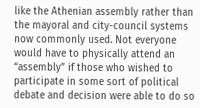like the Athenian assembly rather than the mayoral and city-council systems now commonly used. Not everyone would have to physically attend an “assembly” if those who wished to participate in some sort of political debate and decision were able to do so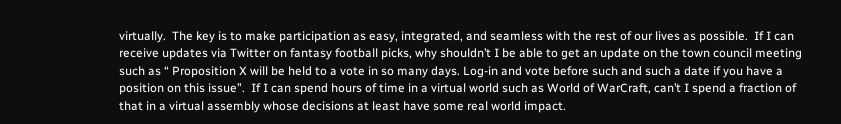virtually.  The key is to make participation as easy, integrated, and seamless with the rest of our lives as possible.  If I can receive updates via Twitter on fantasy football picks, why shouldn’t I be able to get an update on the town council meeting such as “ Proposition X will be held to a vote in so many days. Log-in and vote before such and such a date if you have a position on this issue”.  If I can spend hours of time in a virtual world such as World of WarCraft, can’t I spend a fraction of that in a virtual assembly whose decisions at least have some real world impact.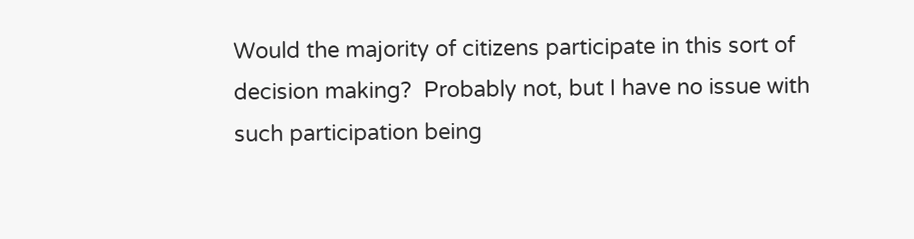Would the majority of citizens participate in this sort of decision making?  Probably not, but I have no issue with such participation being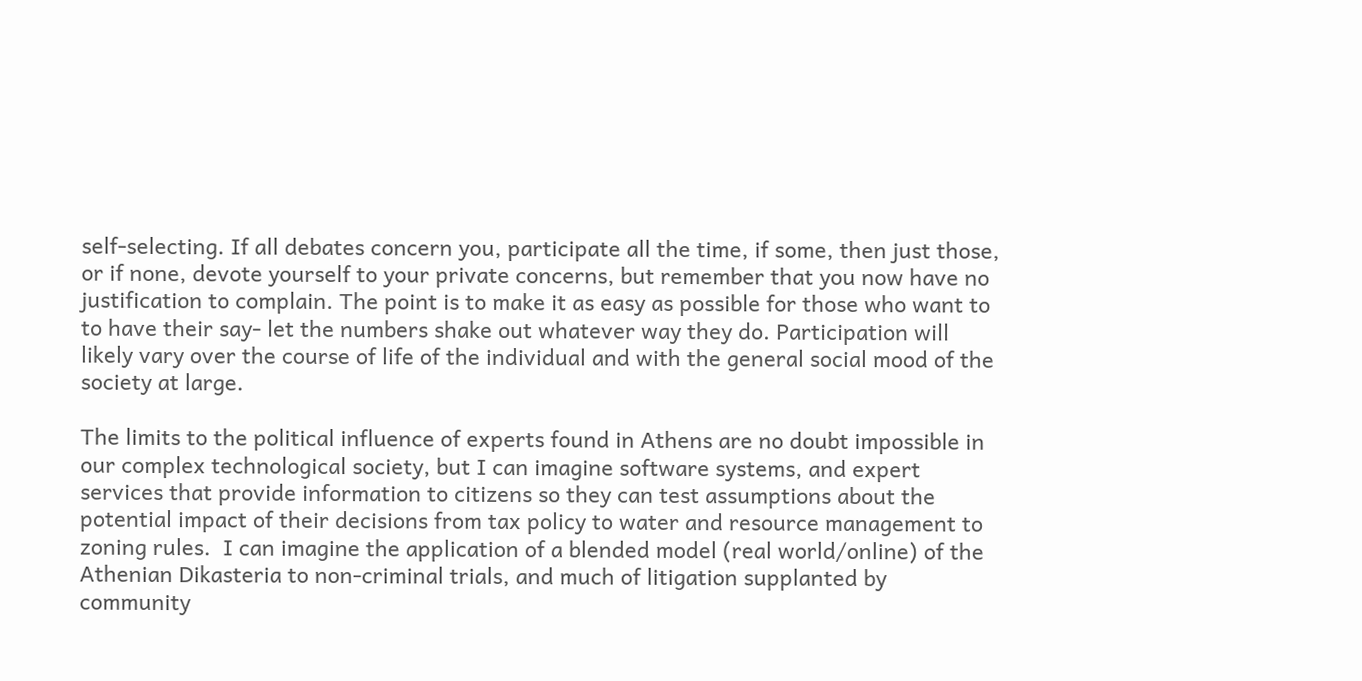self-selecting. If all debates concern you, participate all the time, if some, then just those, or if none, devote yourself to your private concerns, but remember that you now have no justification to complain. The point is to make it as easy as possible for those who want to to have their say- let the numbers shake out whatever way they do. Participation will likely vary over the course of life of the individual and with the general social mood of the society at large.

The limits to the political influence of experts found in Athens are no doubt impossible in our complex technological society, but I can imagine software systems, and expert services that provide information to citizens so they can test assumptions about the potential impact of their decisions from tax policy to water and resource management to zoning rules.  I can imagine the application of a blended model (real world/online) of the Athenian Dikasteria to non-criminal trials, and much of litigation supplanted by community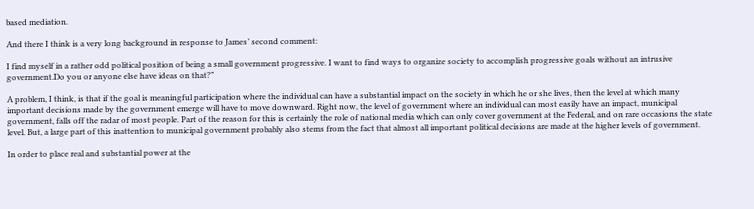based mediation.

And there I think is a very long background in response to James’ second comment:

I find myself in a rather odd political position of being a small government progressive. I want to find ways to organize society to accomplish progressive goals without an intrusive government.Do you or anyone else have ideas on that?”

A problem, I think, is that if the goal is meaningful participation where the individual can have a substantial impact on the society in which he or she lives, then the level at which many important decisions made by the government emerge will have to move downward. Right now, the level of government where an individual can most easily have an impact, municipal government, falls off the radar of most people. Part of the reason for this is certainly the role of national media which can only cover government at the Federal, and on rare occasions the state level. But, a large part of this inattention to municipal government probably also stems from the fact that almost all important political decisions are made at the higher levels of government.

In order to place real and substantial power at the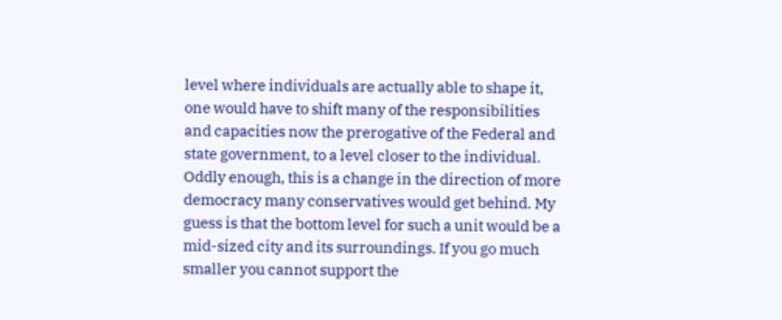level where individuals are actually able to shape it, one would have to shift many of the responsibilities and capacities now the prerogative of the Federal and state government, to a level closer to the individual. Oddly enough, this is a change in the direction of more democracy many conservatives would get behind. My guess is that the bottom level for such a unit would be a mid-sized city and its surroundings. If you go much smaller you cannot support the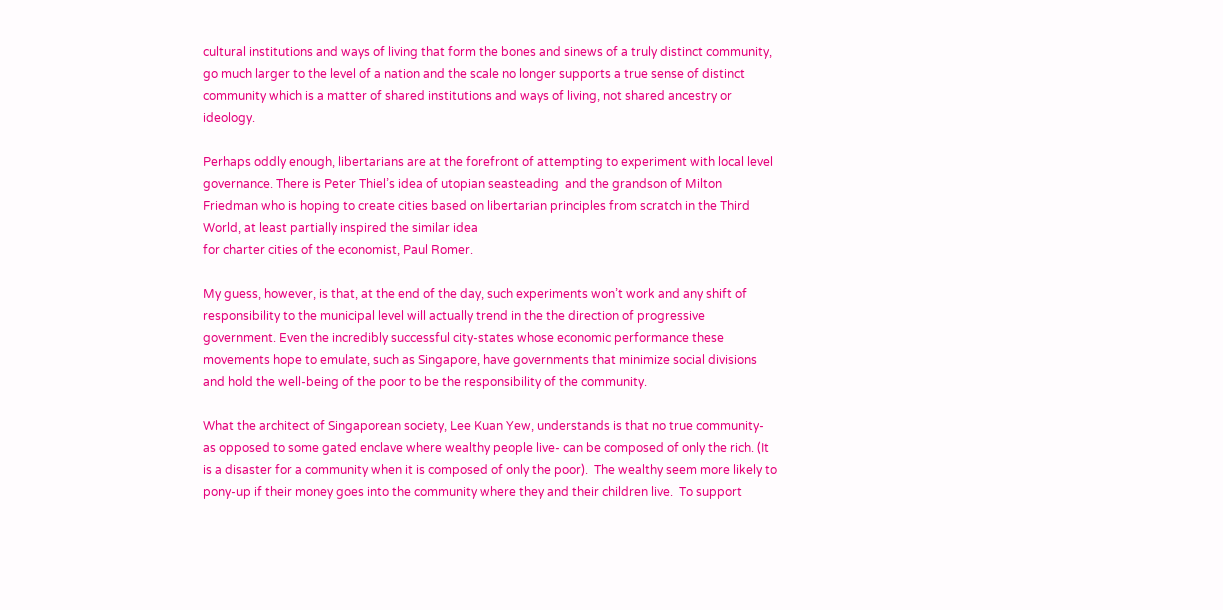cultural institutions and ways of living that form the bones and sinews of a truly distinct community, go much larger to the level of a nation and the scale no longer supports a true sense of distinct community which is a matter of shared institutions and ways of living, not shared ancestry or ideology.

Perhaps oddly enough, libertarians are at the forefront of attempting to experiment with local level governance. There is Peter Thiel’s idea of utopian seasteading  and the grandson of Milton Friedman who is hoping to create cities based on libertarian principles from scratch in the Third World, at least partially inspired the similar idea
for charter cities of the economist, Paul Romer.

My guess, however, is that, at the end of the day, such experiments won’t work and any shift of responsibility to the municipal level will actually trend in the the direction of progressive government. Even the incredibly successful city-states whose economic performance these movements hope to emulate, such as Singapore, have governments that minimize social divisions and hold the well-being of the poor to be the responsibility of the community.

What the architect of Singaporean society, Lee Kuan Yew, understands is that no true community- as opposed to some gated enclave where wealthy people live- can be composed of only the rich. (It is a disaster for a community when it is composed of only the poor).  The wealthy seem more likely to pony-up if their money goes into the community where they and their children live.  To support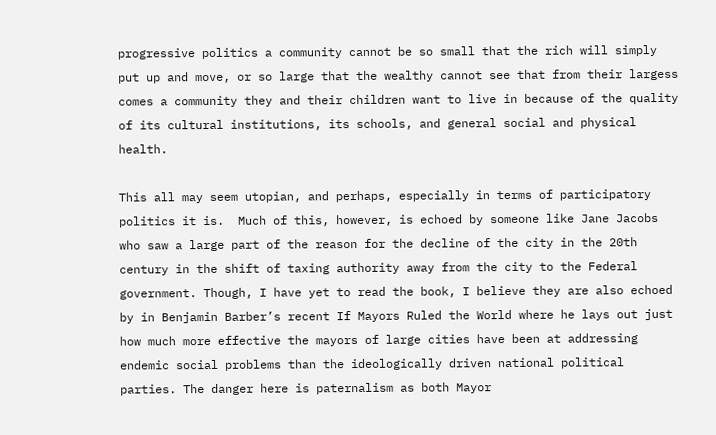progressive politics a community cannot be so small that the rich will simply put up and move, or so large that the wealthy cannot see that from their largess comes a community they and their children want to live in because of the quality of its cultural institutions, its schools, and general social and physical health.

This all may seem utopian, and perhaps, especially in terms of participatory politics it is.  Much of this, however, is echoed by someone like Jane Jacobs who saw a large part of the reason for the decline of the city in the 20th century in the shift of taxing authority away from the city to the Federal government. Though, I have yet to read the book, I believe they are also echoed by in Benjamin Barber’s recent If Mayors Ruled the World where he lays out just how much more effective the mayors of large cities have been at addressing endemic social problems than the ideologically driven national political parties. The danger here is paternalism as both Mayor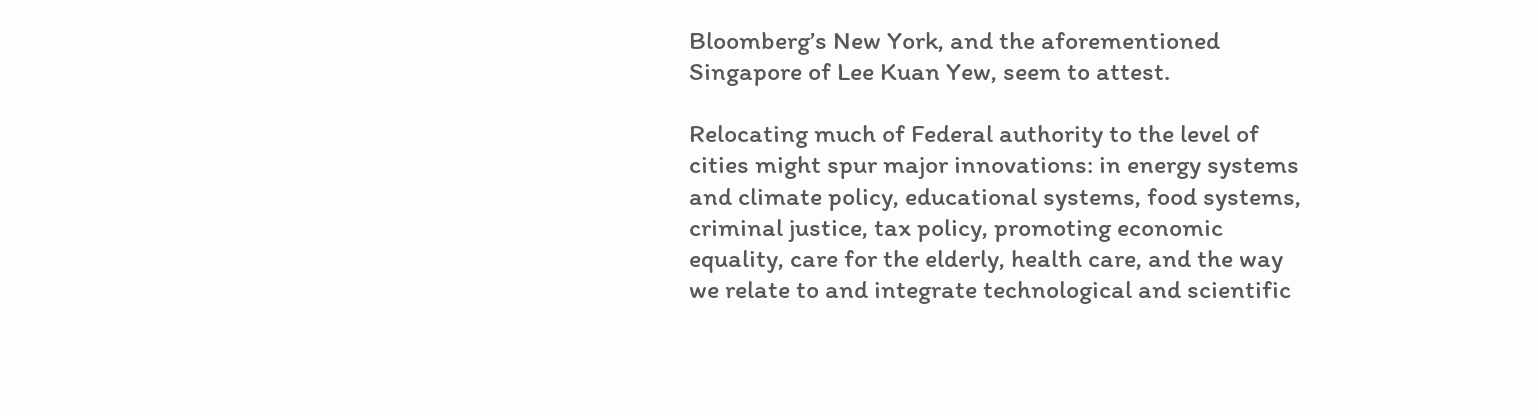Bloomberg’s New York, and the aforementioned Singapore of Lee Kuan Yew, seem to attest.

Relocating much of Federal authority to the level of cities might spur major innovations: in energy systems and climate policy, educational systems, food systems, criminal justice, tax policy, promoting economic equality, care for the elderly, health care, and the way we relate to and integrate technological and scientific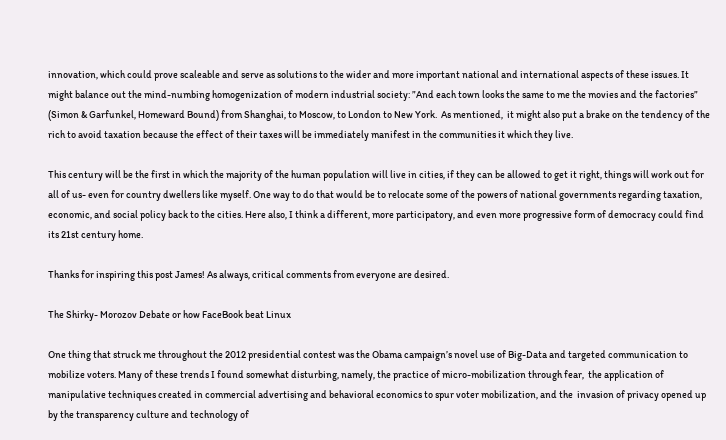innovation, which could prove scaleable and serve as solutions to the wider and more important national and international aspects of these issues. It might balance out the mind-numbing homogenization of modern industrial society: ”And each town looks the same to me the movies and the factories” (Simon & Garfunkel, Homeward Bound) from Shanghai, to Moscow, to London to New York.  As mentioned,  it might also put a brake on the tendency of the rich to avoid taxation because the effect of their taxes will be immediately manifest in the communities it which they live.

This century will be the first in which the majority of the human population will live in cities, if they can be allowed to get it right, things will work out for all of us- even for country dwellers like myself. One way to do that would be to relocate some of the powers of national governments regarding taxation, economic, and social policy back to the cities. Here also, I think a different, more participatory, and even more progressive form of democracy could find its 21st century home.

Thanks for inspiring this post James! As always, critical comments from everyone are desired.

The Shirky- Morozov Debate or how FaceBook beat Linux

One thing that struck me throughout the 2012 presidential contest was the Obama campaign’s novel use of Big-Data and targeted communication to mobilize voters. Many of these trends I found somewhat disturbing, namely, the practice of micro-mobilization through fear,  the application of manipulative techniques created in commercial advertising and behavioral economics to spur voter mobilization, and the  invasion of privacy opened up by the transparency culture and technology of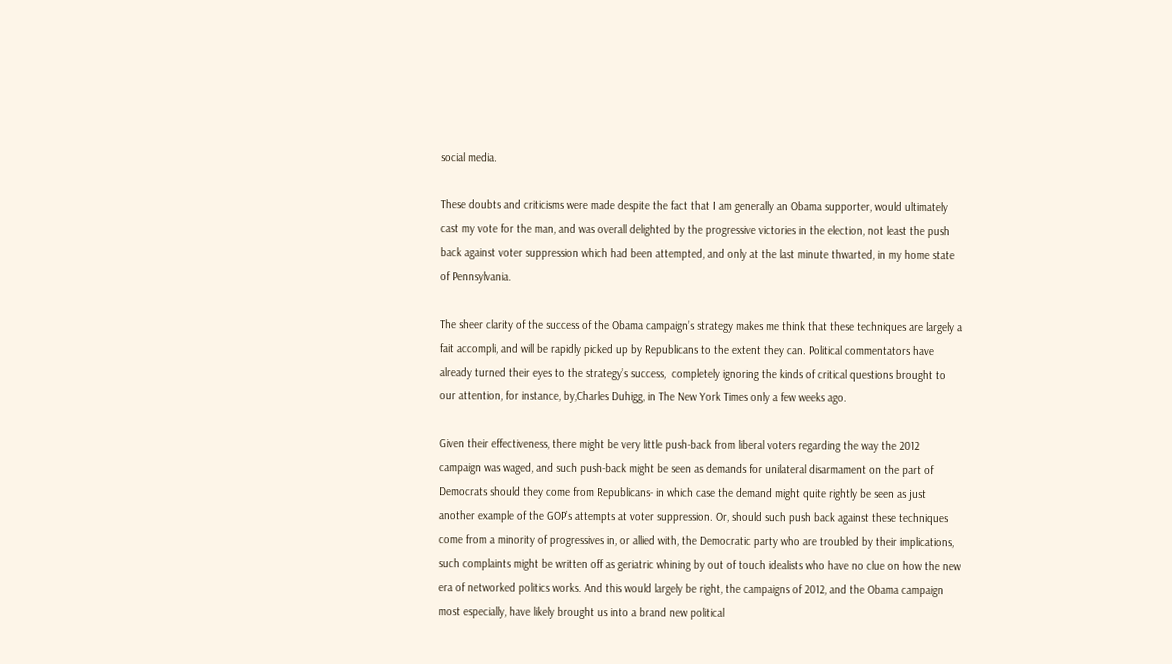social media.

These doubts and criticisms were made despite the fact that I am generally an Obama supporter, would ultimately cast my vote for the man, and was overall delighted by the progressive victories in the election, not least the push back against voter suppression which had been attempted, and only at the last minute thwarted, in my home state of Pennsylvania.

The sheer clarity of the success of the Obama campaign’s strategy makes me think that these techniques are largely a fait accompli, and will be rapidly picked up by Republicans to the extent they can. Political commentators have already turned their eyes to the strategy’s success,  completely ignoring the kinds of critical questions brought to our attention, for instance, by,Charles Duhigg, in The New York Times only a few weeks ago.

Given their effectiveness, there might be very little push-back from liberal voters regarding the way the 2012 campaign was waged, and such push-back might be seen as demands for unilateral disarmament on the part of Democrats should they come from Republicans- in which case the demand might quite rightly be seen as just another example of the GOP’s attempts at voter suppression. Or, should such push back against these techniques come from a minority of progressives in, or allied with, the Democratic party who are troubled by their implications, such complaints might be written off as geriatric whining by out of touch idealists who have no clue on how the new era of networked politics works. And this would largely be right, the campaigns of 2012, and the Obama campaign most especially, have likely brought us into a brand new political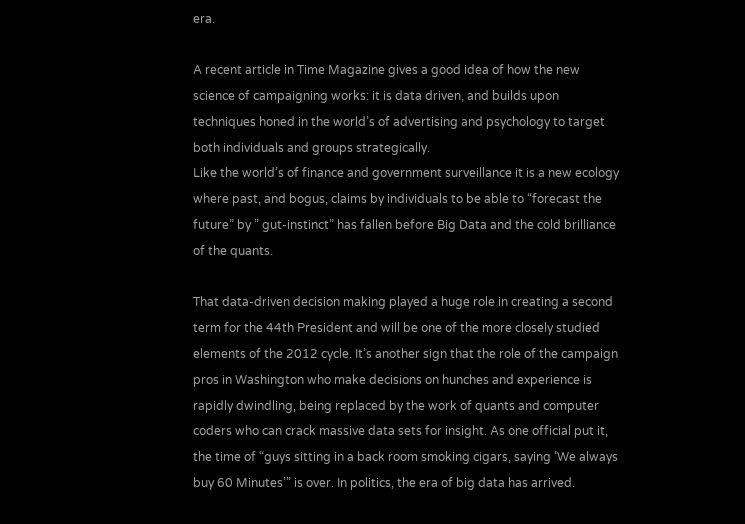era.

A recent article in Time Magazine gives a good idea of how the new science of campaigning works: it is data driven, and builds upon techniques honed in the world’s of advertising and psychology to target both individuals and groups strategically.
Like the world’s of finance and government surveillance it is a new ecology where past, and bogus, claims by individuals to be able to “forecast the future” by ” gut-instinct” has fallen before Big Data and the cold brilliance of the quants.

That data-driven decision making played a huge role in creating a second term for the 44th President and will be one of the more closely studied elements of the 2012 cycle. It’s another sign that the role of the campaign pros in Washington who make decisions on hunches and experience is rapidly dwindling, being replaced by the work of quants and computer coders who can crack massive data sets for insight. As one official put it, the time of “guys sitting in a back room smoking cigars, saying ‘We always buy 60 Minutes’” is over. In politics, the era of big data has arrived.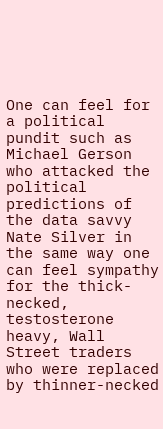One can feel for a political pundit such as Michael Gerson who attacked the political predictions of the data savvy Nate Silver in the same way one can feel sympathy for the thick-necked, testosterone heavy, Wall Street traders who were replaced by thinner-necked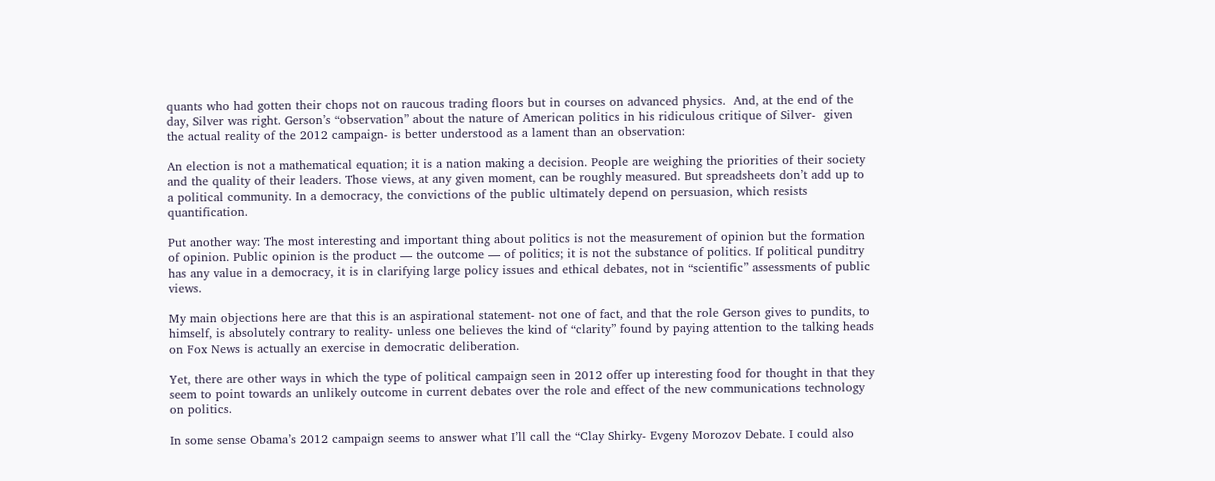quants who had gotten their chops not on raucous trading floors but in courses on advanced physics.  And, at the end of the day, Silver was right. Gerson’s “observation” about the nature of American politics in his ridiculous critique of Silver-  given the actual reality of the 2012 campaign- is better understood as a lament than an observation:

An election is not a mathematical equation; it is a nation making a decision. People are weighing the priorities of their society and the quality of their leaders. Those views, at any given moment, can be roughly measured. But spreadsheets don’t add up to a political community. In a democracy, the convictions of the public ultimately depend on persuasion, which resists quantification.

Put another way: The most interesting and important thing about politics is not the measurement of opinion but the formation of opinion. Public opinion is the product — the outcome — of politics; it is not the substance of politics. If political punditry has any value in a democracy, it is in clarifying large policy issues and ethical debates, not in “scientific” assessments of public views.

My main objections here are that this is an aspirational statement- not one of fact, and that the role Gerson gives to pundits, to himself, is absolutely contrary to reality- unless one believes the kind of “clarity” found by paying attention to the talking heads on Fox News is actually an exercise in democratic deliberation.

Yet, there are other ways in which the type of political campaign seen in 2012 offer up interesting food for thought in that they seem to point towards an unlikely outcome in current debates over the role and effect of the new communications technology on politics.

In some sense Obama’s 2012 campaign seems to answer what I’ll call the “Clay Shirky- Evgeny Morozov Debate. I could also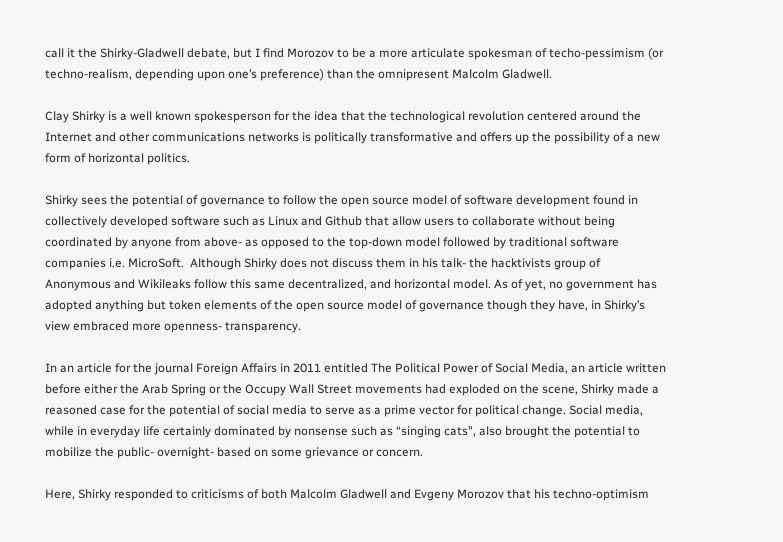call it the Shirky-Gladwell debate, but I find Morozov to be a more articulate spokesman of techo-pessimism (or techno-realism, depending upon one’s preference) than the omnipresent Malcolm Gladwell.

Clay Shirky is a well known spokesperson for the idea that the technological revolution centered around the Internet and other communications networks is politically transformative and offers up the possibility of a new form of horizontal politics.

Shirky sees the potential of governance to follow the open source model of software development found in collectively developed software such as Linux and Github that allow users to collaborate without being coordinated by anyone from above- as opposed to the top-down model followed by traditional software companies i.e. MicroSoft.  Although Shirky does not discuss them in his talk- the hacktivists group of Anonymous and Wikileaks follow this same decentralized, and horizontal model. As of yet, no government has adopted anything but token elements of the open source model of governance though they have, in Shirky’s view embraced more openness- transparency.

In an article for the journal Foreign Affairs in 2011 entitled The Political Power of Social Media, an article written before either the Arab Spring or the Occupy Wall Street movements had exploded on the scene, Shirky made a reasoned case for the potential of social media to serve as a prime vector for political change. Social media, while in everyday life certainly dominated by nonsense such as “singing cats”, also brought the potential to mobilize the public- overnight- based on some grievance or concern.

Here, Shirky responded to criticisms of both Malcolm Gladwell and Evgeny Morozov that his techno-optimism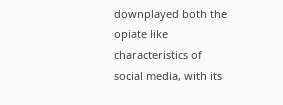downplayed both the opiate like characteristics of social media, with its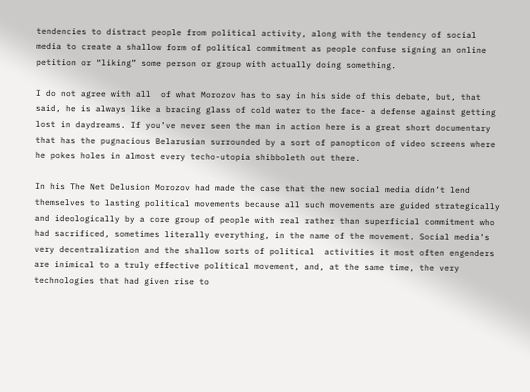tendencies to distract people from political activity, along with the tendency of social media to create a shallow form of political commitment as people confuse signing an online petition or “liking” some person or group with actually doing something.

I do not agree with all  of what Morozov has to say in his side of this debate, but, that said, he is always like a bracing glass of cold water to the face- a defense against getting lost in daydreams. If you’ve never seen the man in action here is a great short documentary that has the pugnacious Belarusian surrounded by a sort of panopticon of video screens where he pokes holes in almost every techo-utopia shibboleth out there.

In his The Net Delusion Morozov had made the case that the new social media didn’t lend themselves to lasting political movements because all such movements are guided strategically and ideologically by a core group of people with real rather than superficial commitment who had sacrificed, sometimes literally everything, in the name of the movement. Social media’s very decentralization and the shallow sorts of political  activities it most often engenders are inimical to a truly effective political movement, and, at the same time, the very technologies that had given rise to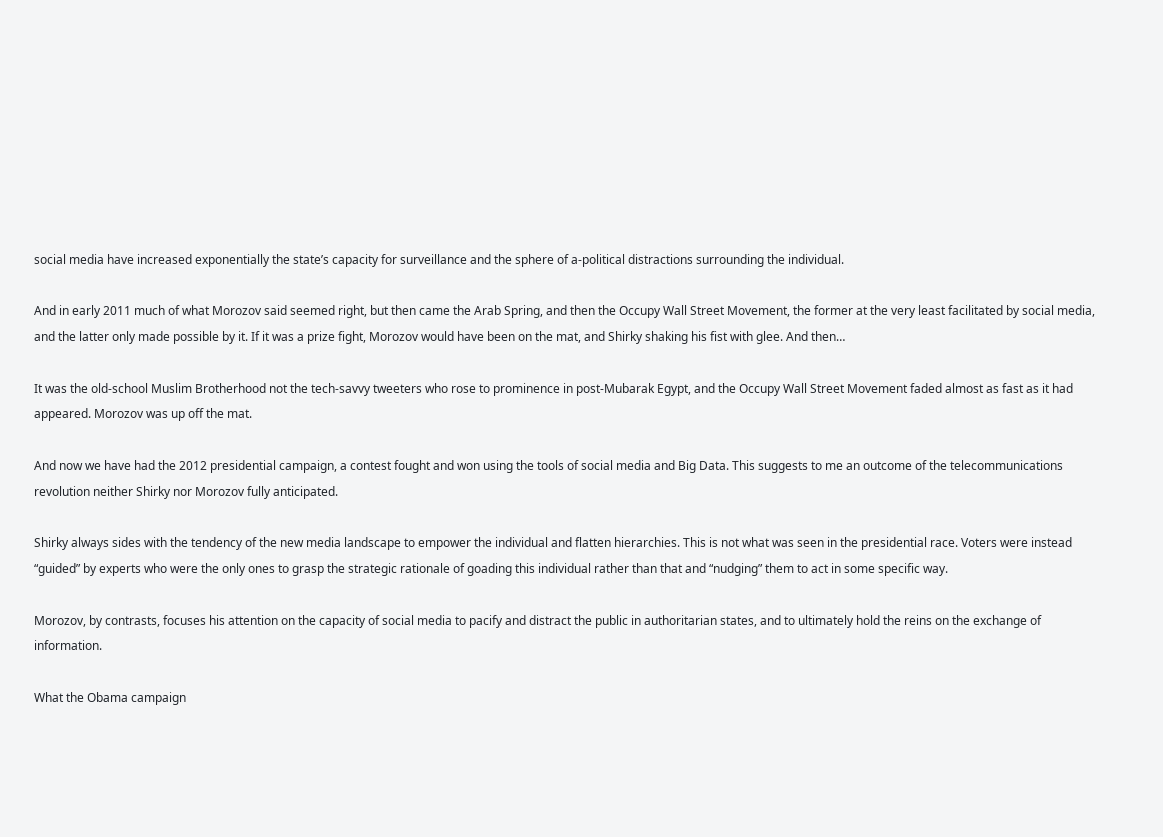social media have increased exponentially the state’s capacity for surveillance and the sphere of a-political distractions surrounding the individual.

And in early 2011 much of what Morozov said seemed right, but then came the Arab Spring, and then the Occupy Wall Street Movement, the former at the very least facilitated by social media, and the latter only made possible by it. If it was a prize fight, Morozov would have been on the mat, and Shirky shaking his fist with glee. And then…

It was the old-school Muslim Brotherhood not the tech-savvy tweeters who rose to prominence in post-Mubarak Egypt, and the Occupy Wall Street Movement faded almost as fast as it had appeared. Morozov was up off the mat.

And now we have had the 2012 presidential campaign, a contest fought and won using the tools of social media and Big Data. This suggests to me an outcome of the telecommunications revolution neither Shirky nor Morozov fully anticipated.

Shirky always sides with the tendency of the new media landscape to empower the individual and flatten hierarchies. This is not what was seen in the presidential race. Voters were instead “guided” by experts who were the only ones to grasp the strategic rationale of goading this individual rather than that and “nudging” them to act in some specific way.

Morozov, by contrasts, focuses his attention on the capacity of social media to pacify and distract the public in authoritarian states, and to ultimately hold the reins on the exchange of information.

What the Obama campaign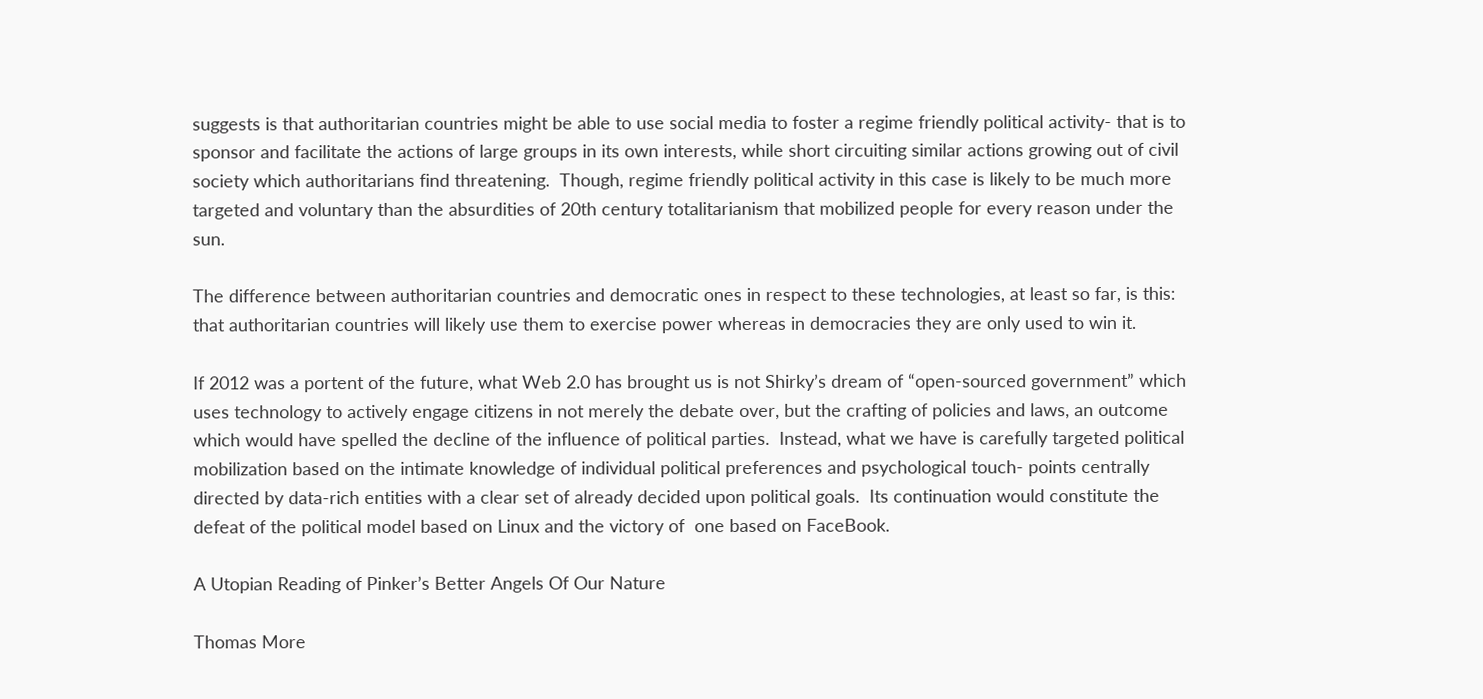suggests is that authoritarian countries might be able to use social media to foster a regime friendly political activity- that is to sponsor and facilitate the actions of large groups in its own interests, while short circuiting similar actions growing out of civil society which authoritarians find threatening.  Though, regime friendly political activity in this case is likely to be much more targeted and voluntary than the absurdities of 20th century totalitarianism that mobilized people for every reason under the sun.

The difference between authoritarian countries and democratic ones in respect to these technologies, at least so far, is this: that authoritarian countries will likely use them to exercise power whereas in democracies they are only used to win it.

If 2012 was a portent of the future, what Web 2.0 has brought us is not Shirky’s dream of “open-sourced government” which uses technology to actively engage citizens in not merely the debate over, but the crafting of policies and laws, an outcome which would have spelled the decline of the influence of political parties.  Instead, what we have is carefully targeted political mobilization based on the intimate knowledge of individual political preferences and psychological touch- points centrally directed by data-rich entities with a clear set of already decided upon political goals.  Its continuation would constitute the defeat of the political model based on Linux and the victory of  one based on FaceBook.

A Utopian Reading of Pinker’s Better Angels Of Our Nature

Thomas More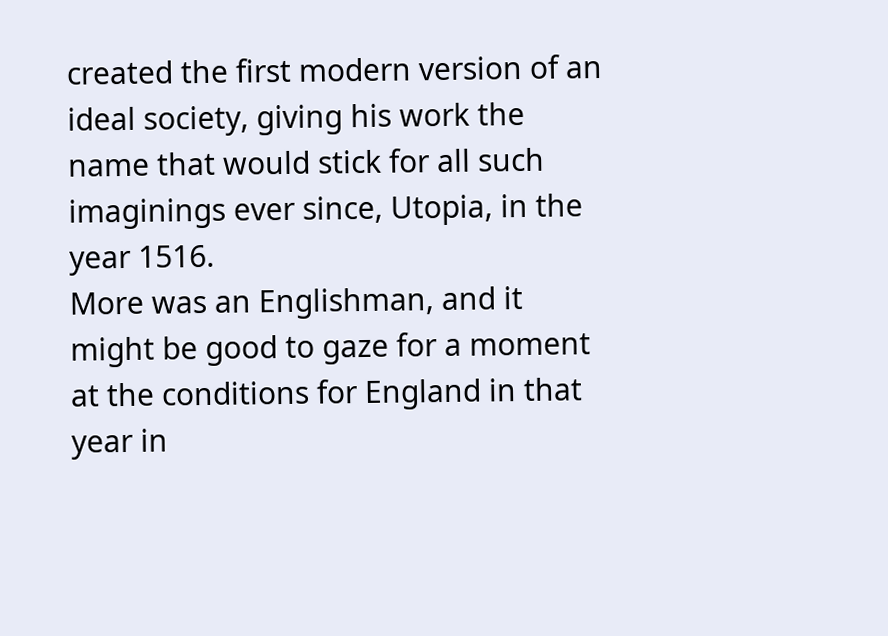created the first modern version of an ideal society, giving his work the name that would stick for all such imaginings ever since, Utopia, in the year 1516.
More was an Englishman, and it might be good to gaze for a moment at the conditions for England in that year in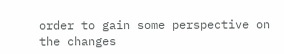order to gain some perspective on the changes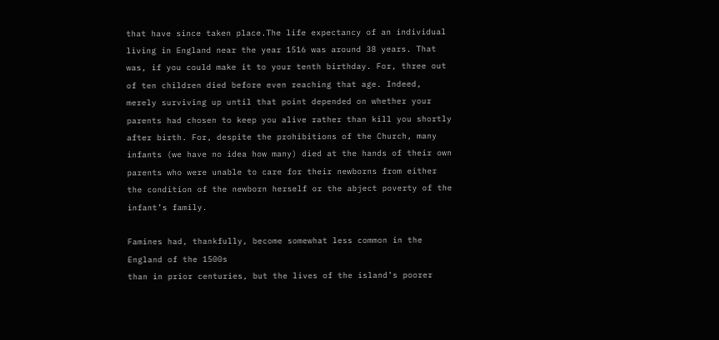that have since taken place.The life expectancy of an individual living in England near the year 1516 was around 38 years. That was, if you could make it to your tenth birthday. For, three out of ten children died before even reaching that age. Indeed, merely surviving up until that point depended on whether your parents had chosen to keep you alive rather than kill you shortly after birth. For, despite the prohibitions of the Church, many infants (we have no idea how many) died at the hands of their own parents who were unable to care for their newborns from either the condition of the newborn herself or the abject poverty of the infant’s family.

Famines had, thankfully, become somewhat less common in the England of the 1500s
than in prior centuries, but the lives of the island’s poorer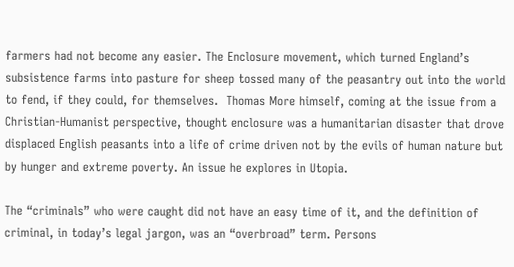farmers had not become any easier. The Enclosure movement, which turned England’s subsistence farms into pasture for sheep tossed many of the peasantry out into the world to fend, if they could, for themselves.  Thomas More himself, coming at the issue from a Christian-Humanist perspective, thought enclosure was a humanitarian disaster that drove displaced English peasants into a life of crime driven not by the evils of human nature but by hunger and extreme poverty. An issue he explores in Utopia.

The “criminals” who were caught did not have an easy time of it, and the definition of criminal, in today’s legal jargon, was an “overbroad” term. Persons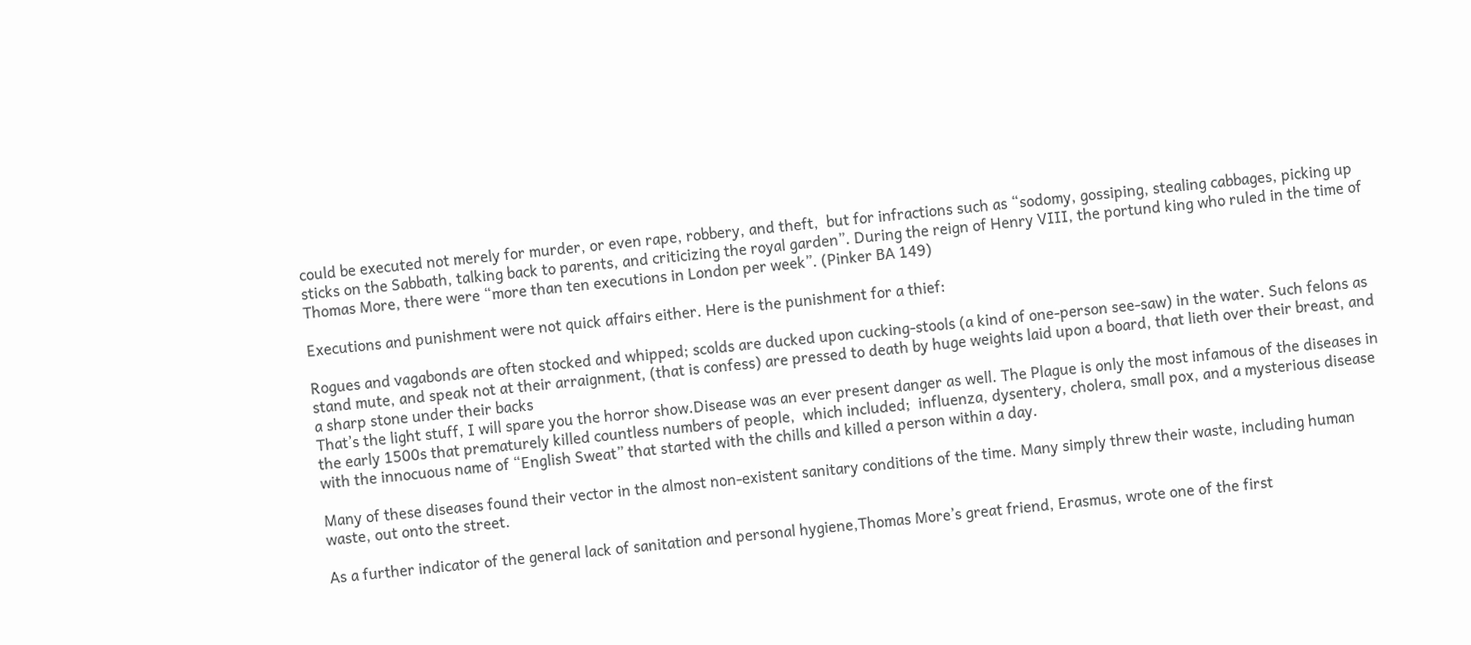could be executed not merely for murder, or even rape, robbery, and theft,  but for infractions such as “sodomy, gossiping, stealing cabbages, picking up sticks on the Sabbath, talking back to parents, and criticizing the royal garden”. During the reign of Henry VIII, the portund king who ruled in the time of Thomas More, there were “more than ten executions in London per week”. (Pinker BA 149)

Executions and punishment were not quick affairs either. Here is the punishment for a thief:

Rogues and vagabonds are often stocked and whipped; scolds are ducked upon cucking-stools (a kind of one-person see-saw) in the water. Such felons as stand mute, and speak not at their arraignment, (that is confess) are pressed to death by huge weights laid upon a board, that lieth over their breast, and a sharp stone under their backs
That’s the light stuff, I will spare you the horror show.Disease was an ever present danger as well. The Plague is only the most infamous of the diseases in the early 1500s that prematurely killed countless numbers of people,  which included;  influenza, dysentery, cholera, small pox, and a mysterious disease with the innocuous name of “English Sweat” that started with the chills and killed a person within a day.

Many of these diseases found their vector in the almost non-existent sanitary conditions of the time. Many simply threw their waste, including human waste, out onto the street.

As a further indicator of the general lack of sanitation and personal hygiene,Thomas More’s great friend, Erasmus, wrote one of the first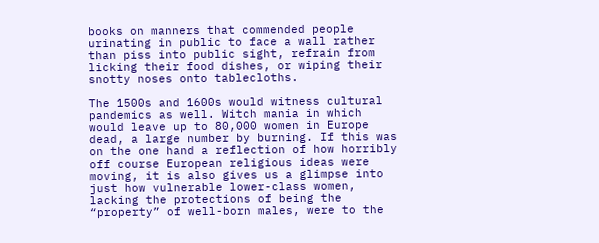books on manners that commended people urinating in public to face a wall rather than piss into public sight, refrain from licking their food dishes, or wiping their snotty noses onto tablecloths.

The 1500s and 1600s would witness cultural pandemics as well. Witch mania in which would leave up to 80,000 women in Europe dead, a large number by burning. If this was on the one hand a reflection of how horribly off course European religious ideas were moving, it is also gives us a glimpse into just how vulnerable lower-class women, lacking the protections of being the “property” of well-born males, were to the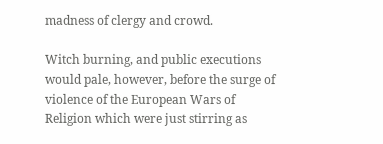madness of clergy and crowd.

Witch burning, and public executions would pale, however, before the surge of violence of the European Wars of Religion which were just stirring as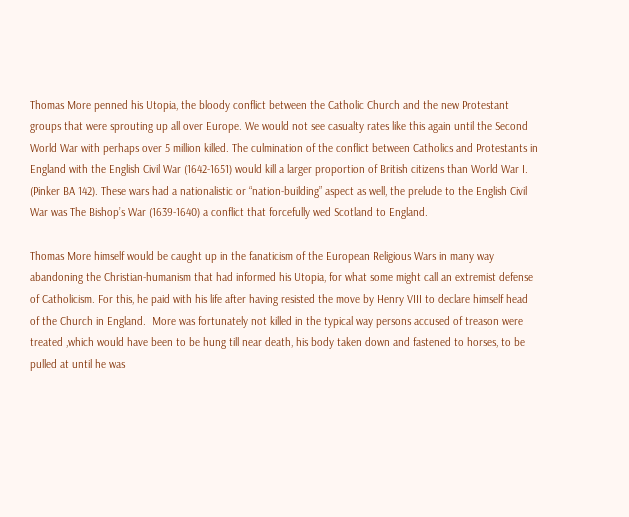Thomas More penned his Utopia, the bloody conflict between the Catholic Church and the new Protestant groups that were sprouting up all over Europe. We would not see casualty rates like this again until the Second World War with perhaps over 5 million killed. The culmination of the conflict between Catholics and Protestants in England with the English Civil War (1642-1651) would kill a larger proportion of British citizens than World War I. (Pinker BA 142). These wars had a nationalistic or “nation-building” aspect as well, the prelude to the English Civil War was The Bishop’s War (1639-1640) a conflict that forcefully wed Scotland to England.

Thomas More himself would be caught up in the fanaticism of the European Religious Wars in many way abandoning the Christian-humanism that had informed his Utopia, for what some might call an extremist defense of Catholicism. For this, he paid with his life after having resisted the move by Henry VIII to declare himself head of the Church in England.  More was fortunately not killed in the typical way persons accused of treason were treated ,which would have been to be hung till near death, his body taken down and fastened to horses, to be pulled at until he was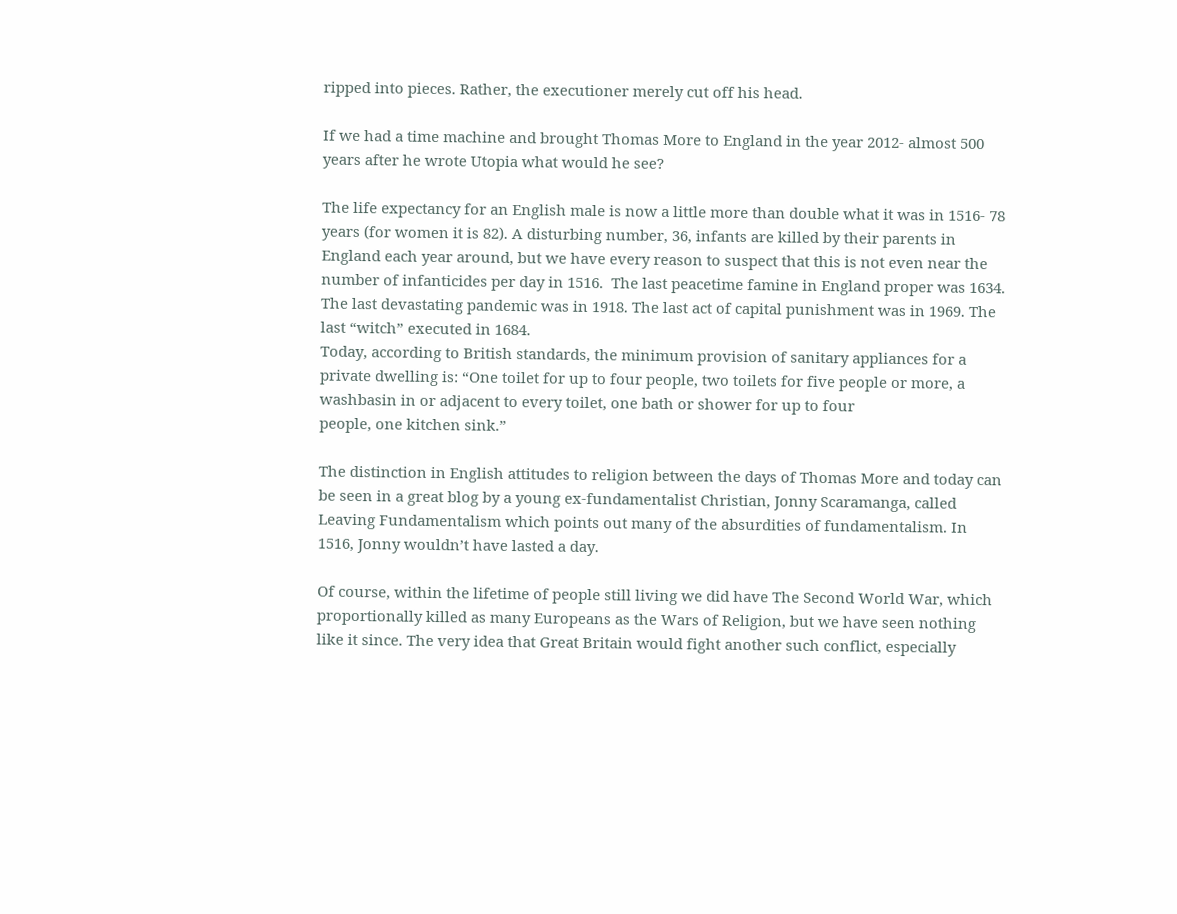ripped into pieces. Rather, the executioner merely cut off his head.

If we had a time machine and brought Thomas More to England in the year 2012- almost 500 years after he wrote Utopia what would he see?

The life expectancy for an English male is now a little more than double what it was in 1516- 78 years (for women it is 82). A disturbing number, 36, infants are killed by their parents in England each year around, but we have every reason to suspect that this is not even near the number of infanticides per day in 1516.  The last peacetime famine in England proper was 1634. The last devastating pandemic was in 1918. The last act of capital punishment was in 1969. The last “witch” executed in 1684.
Today, according to British standards, the minimum provision of sanitary appliances for a private dwelling is: “One toilet for up to four people, two toilets for five people or more, a washbasin in or adjacent to every toilet, one bath or shower for up to four
people, one kitchen sink.”

The distinction in English attitudes to religion between the days of Thomas More and today can be seen in a great blog by a young ex-fundamentalist Christian, Jonny Scaramanga, called Leaving Fundamentalism which points out many of the absurdities of fundamentalism. In 1516, Jonny wouldn’t have lasted a day.

Of course, within the lifetime of people still living we did have The Second World War, which proportionally killed as many Europeans as the Wars of Religion, but we have seen nothing like it since. The very idea that Great Britain would fight another such conflict, especially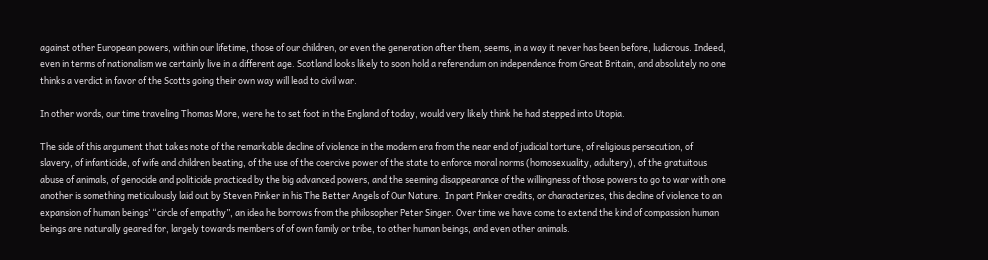against other European powers, within our lifetime, those of our children, or even the generation after them, seems, in a way it never has been before, ludicrous. Indeed, even in terms of nationalism we certainly live in a different age. Scotland looks likely to soon hold a referendum on independence from Great Britain, and absolutely no one thinks a verdict in favor of the Scotts going their own way will lead to civil war.

In other words, our time traveling Thomas More, were he to set foot in the England of today, would very likely think he had stepped into Utopia.

The side of this argument that takes note of the remarkable decline of violence in the modern era from the near end of judicial torture, of religious persecution, of slavery, of infanticide, of wife and children beating, of the use of the coercive power of the state to enforce moral norms (homosexuality, adultery), of the gratuitous abuse of animals, of genocide and politicide practiced by the big advanced powers, and the seeming disappearance of the willingness of those powers to go to war with one another is something meticulously laid out by Steven Pinker in his The Better Angels of Our Nature.  In part Pinker credits, or characterizes, this decline of violence to an expansion of human beings’ “circle of empathy”, an idea he borrows from the philosopher Peter Singer. Over time we have come to extend the kind of compassion human beings are naturally geared for, largely towards members of of own family or tribe, to other human beings, and even other animals.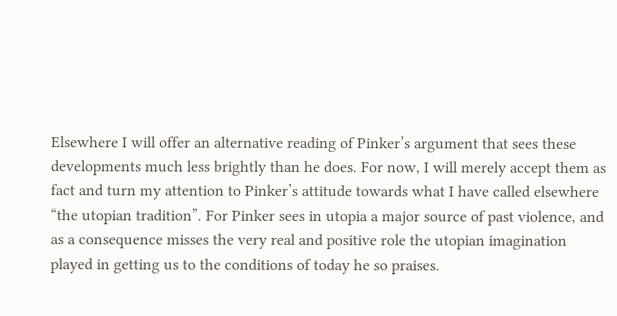Elsewhere I will offer an alternative reading of Pinker’s argument that sees these developments much less brightly than he does. For now, I will merely accept them as fact and turn my attention to Pinker’s attitude towards what I have called elsewhere “the utopian tradition”. For Pinker sees in utopia a major source of past violence, and as a consequence misses the very real and positive role the utopian imagination played in getting us to the conditions of today he so praises.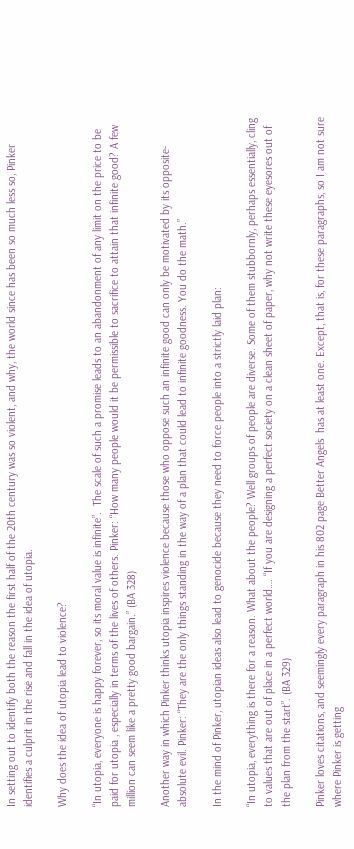In setting out to identify both the reason the first half of the 20th century was so violent, and why, the world since has been so much less so, Pinker identifies a culprit in the rise and fall in the idea of utopia.

Why does the idea of utopia lead to violence?

“In utopia, everyone is happy forever, so its moral value is infinite”.  The scale of such a promise leads to an abandonment of any limit on the price to be paid for utopia , especially in terms of the lives of others. Pinker: “How many people would it be permissible to sacrifice to attain that infinite good? A few million can seem like a pretty good bargain.” (BA 328)

Another way in which Pinker thinks utopia inspires violence because those who oppose such an infinite good can only be motivated by its opposite- absolute evil. Pinker: “They are the only things standing in the way of a plan that could lead to infinite goodness. You do the math.”

In the mind of Pinker, utopian ideas also lead to genocide because they need to force people into a strictly laid plan:

“In utopia, everything is there for a reason. What about the people? Well groups of people are diverse. Some of them stubbornly, perhaps essentially, cling to values that are out of place in a perfect world…. “If you are designing a perfect society on a clean sheet of paper, why not write these eyesores out of the plan from the start”. (BA 329)

Pinker loves citations, and seemingly every paragraph in his 802 page Better Angels  has at least one. Except, that is, for these paragraphs, so I am not sure where Pinker is getting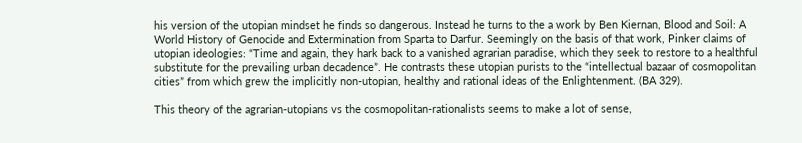his version of the utopian mindset he finds so dangerous. Instead he turns to the a work by Ben Kiernan, Blood and Soil: A World History of Genocide and Extermination from Sparta to Darfur. Seemingly on the basis of that work, Pinker claims of utopian ideologies: “Time and again, they hark back to a vanished agrarian paradise, which they seek to restore to a healthful substitute for the prevailing urban decadence”. He contrasts these utopian purists to the “intellectual bazaar of cosmopolitan cities” from which grew the implicitly non-utopian, healthy and rational ideas of the Enlightenment. (BA 329).

This theory of the agrarian-utopians vs the cosmopolitan-rationalists seems to make a lot of sense,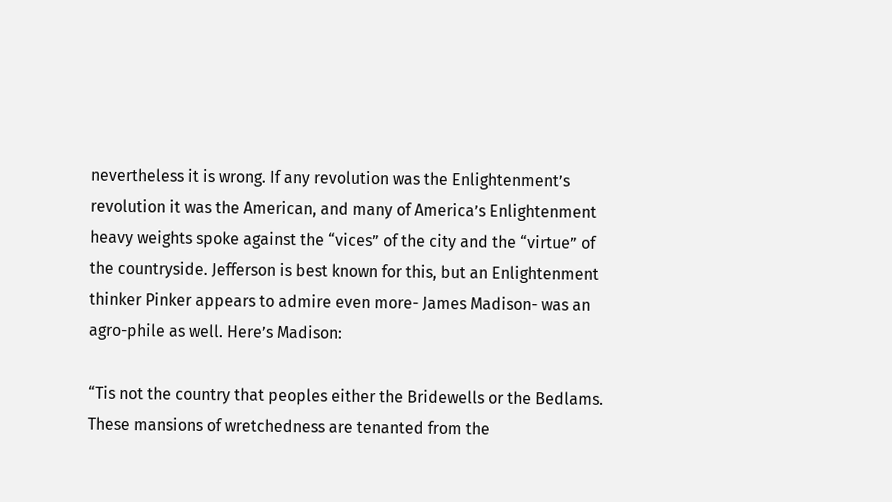nevertheless it is wrong. If any revolution was the Enlightenment’s revolution it was the American, and many of America’s Enlightenment heavy weights spoke against the “vices” of the city and the “virtue” of the countryside. Jefferson is best known for this, but an Enlightenment thinker Pinker appears to admire even more- James Madison- was an agro-phile as well. Here’s Madison:

“Tis not the country that peoples either the Bridewells or the Bedlams. These mansions of wretchedness are tenanted from the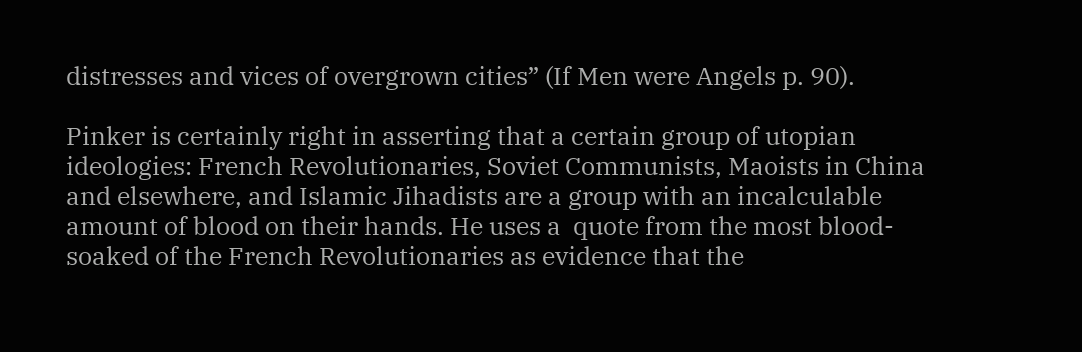distresses and vices of overgrown cities” (If Men were Angels p. 90).

Pinker is certainly right in asserting that a certain group of utopian ideologies: French Revolutionaries, Soviet Communists, Maoists in China and elsewhere, and Islamic Jihadists are a group with an incalculable amount of blood on their hands. He uses a  quote from the most blood-soaked of the French Revolutionaries as evidence that the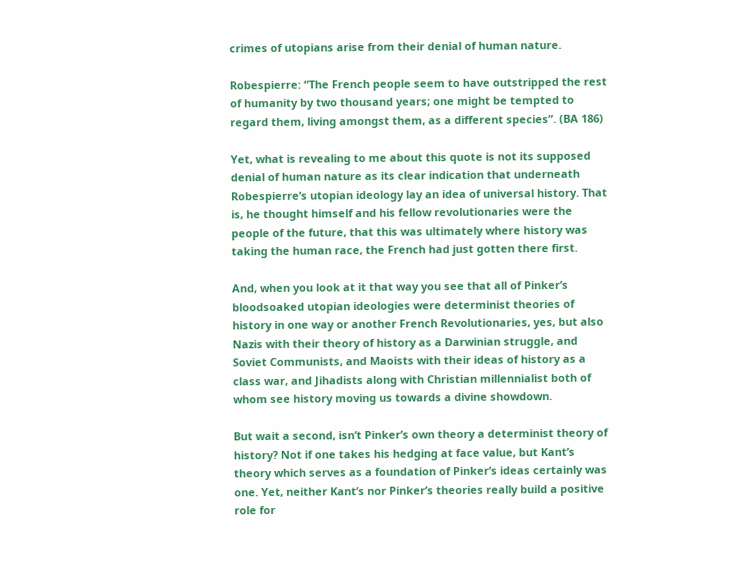crimes of utopians arise from their denial of human nature.

Robespierre: “The French people seem to have outstripped the rest of humanity by two thousand years; one might be tempted to regard them, living amongst them, as a different species”. (BA 186)

Yet, what is revealing to me about this quote is not its supposed denial of human nature as its clear indication that underneath Robespierre’s utopian ideology lay an idea of universal history. That is, he thought himself and his fellow revolutionaries were the people of the future, that this was ultimately where history was taking the human race, the French had just gotten there first.

And, when you look at it that way you see that all of Pinker’s bloodsoaked utopian ideologies were determinist theories of history in one way or another French Revolutionaries, yes, but also Nazis with their theory of history as a Darwinian struggle, and Soviet Communists, and Maoists with their ideas of history as a class war, and Jihadists along with Christian millennialist both of whom see history moving us towards a divine showdown.

But wait a second, isn’t Pinker’s own theory a determinist theory of history? Not if one takes his hedging at face value, but Kant’s theory which serves as a foundation of Pinker’s ideas certainly was one. Yet, neither Kant’s nor Pinker’s theories really build a positive role for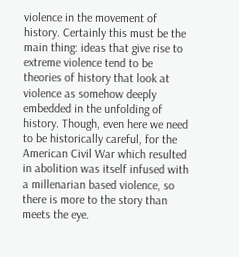violence in the movement of history. Certainly this must be the main thing: ideas that give rise to extreme violence tend to be theories of history that look at violence as somehow deeply embedded in the unfolding of history. Though, even here we need to be historically careful, for the American Civil War which resulted in abolition was itself infused with a millenarian based violence, so there is more to the story than meets the eye.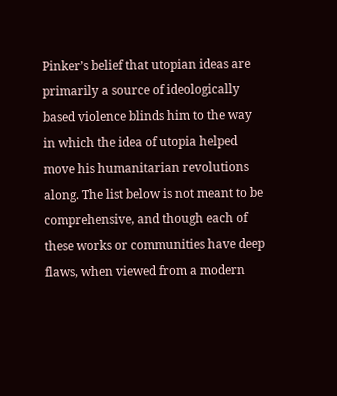Pinker’s belief that utopian ideas are primarily a source of ideologically based violence blinds him to the way in which the idea of utopia helped move his humanitarian revolutions along. The list below is not meant to be comprehensive, and though each of these works or communities have deep flaws, when viewed from a modern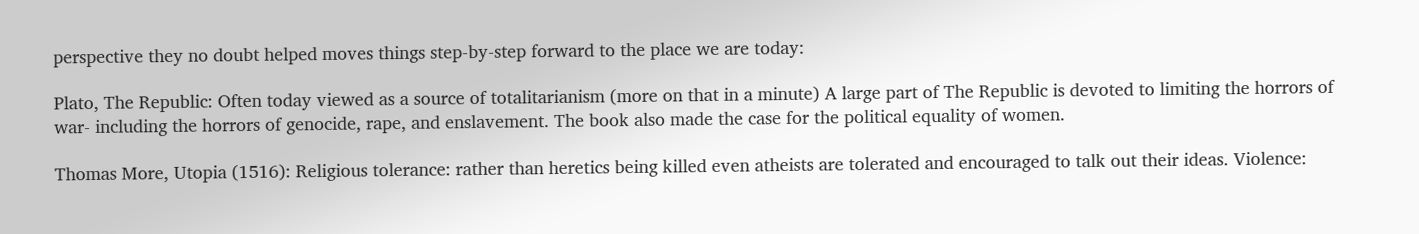perspective they no doubt helped moves things step-by-step forward to the place we are today:

Plato, The Republic: Often today viewed as a source of totalitarianism (more on that in a minute) A large part of The Republic is devoted to limiting the horrors of war- including the horrors of genocide, rape, and enslavement. The book also made the case for the political equality of women.

Thomas More, Utopia (1516): Religious tolerance: rather than heretics being killed even atheists are tolerated and encouraged to talk out their ideas. Violence: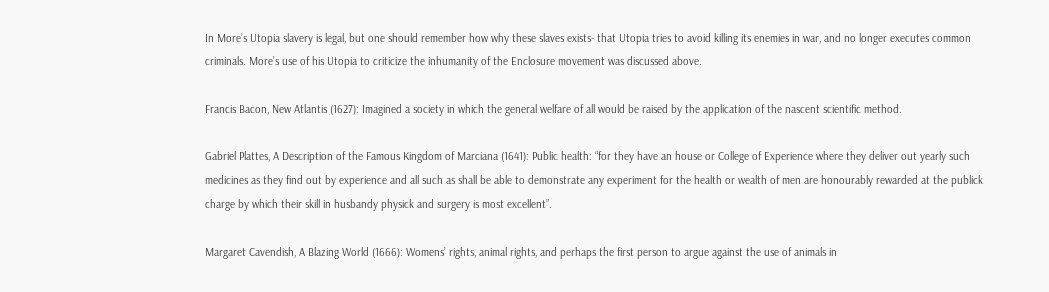In More’s Utopia slavery is legal, but one should remember how why these slaves exists- that Utopia tries to avoid killing its enemies in war, and no longer executes common criminals. More’s use of his Utopia to criticize the inhumanity of the Enclosure movement was discussed above.

Francis Bacon, New Atlantis (1627): Imagined a society in which the general welfare of all would be raised by the application of the nascent scientific method.

Gabriel Plattes, A Description of the Famous Kingdom of Marciana (1641): Public health: “for they have an house or College of Experience where they deliver out yearly such medicines as they find out by experience and all such as shall be able to demonstrate any experiment for the health or wealth of men are honourably rewarded at the publick charge by which their skill in husbandy physick and surgery is most excellent”.

Margaret Cavendish, A Blazing World (1666): Womens’ rights, animal rights, and perhaps the first person to argue against the use of animals in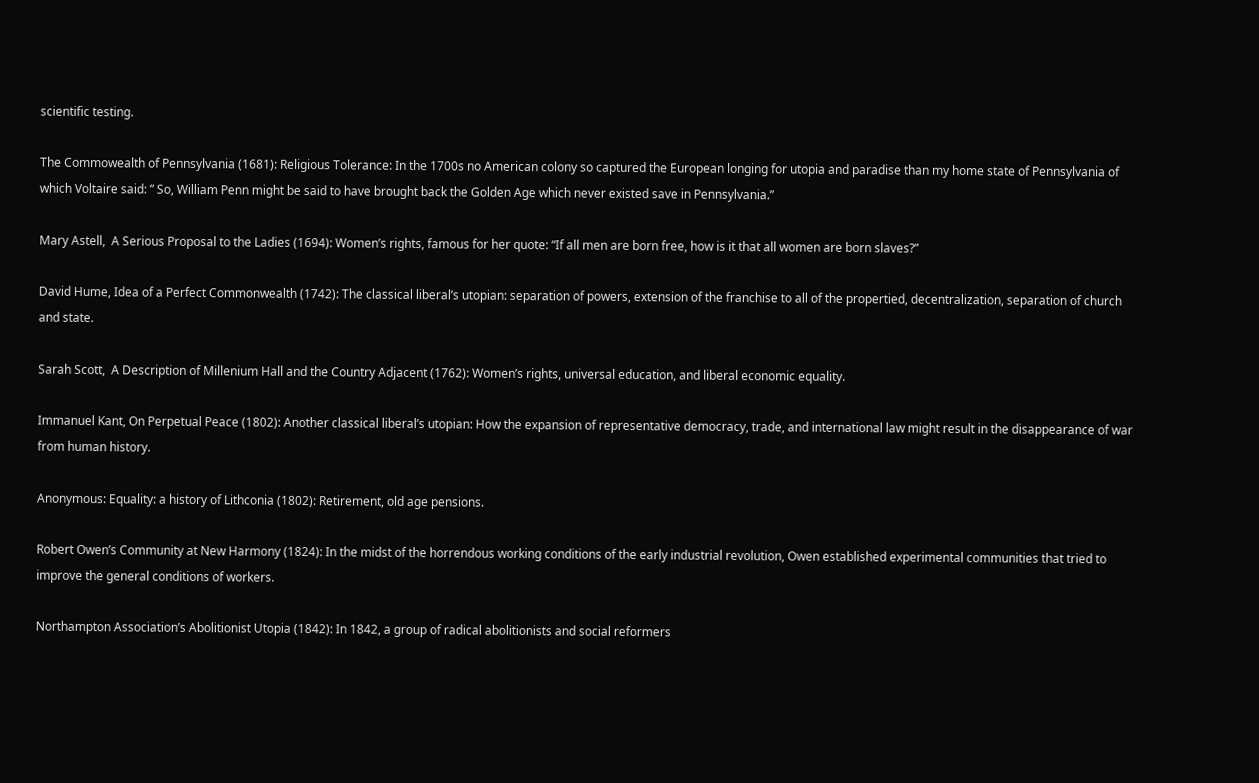scientific testing.

The Commowealth of Pennsylvania (1681): Religious Tolerance: In the 1700s no American colony so captured the European longing for utopia and paradise than my home state of Pennsylvania of which Voltaire said: ” So, William Penn might be said to have brought back the Golden Age which never existed save in Pennsylvania.”

Mary Astell,  A Serious Proposal to the Ladies (1694): Women’s rights, famous for her quote: “If all men are born free, how is it that all women are born slaves?”

David Hume, Idea of a Perfect Commonwealth (1742): The classical liberal’s utopian: separation of powers, extension of the franchise to all of the propertied, decentralization, separation of church and state.

Sarah Scott,  A Description of Millenium Hall and the Country Adjacent (1762): Women’s rights, universal education, and liberal economic equality.

Immanuel Kant, On Perpetual Peace (1802): Another classical liberal’s utopian: How the expansion of representative democracy, trade, and international law might result in the disappearance of war from human history.

Anonymous: Equality: a history of Lithconia (1802): Retirement, old age pensions.

Robert Owen’s Community at New Harmony (1824): In the midst of the horrendous working conditions of the early industrial revolution, Owen established experimental communities that tried to improve the general conditions of workers.

Northampton Association’s Abolitionist Utopia (1842): In 1842, a group of radical abolitionists and social reformers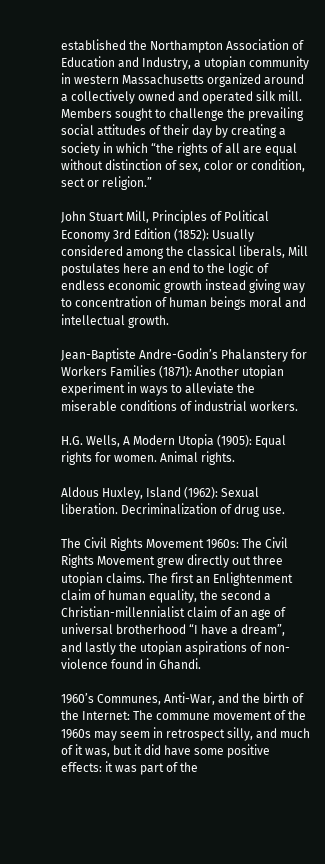established the Northampton Association of Education and Industry, a utopian community in western Massachusetts organized around a collectively owned and operated silk mill. Members sought to challenge the prevailing social attitudes of their day by creating a society in which “the rights of all are equal without distinction of sex, color or condition, sect or religion.”

John Stuart Mill, Principles of Political Economy 3rd Edition (1852): Usually considered among the classical liberals, Mill postulates here an end to the logic of endless economic growth instead giving way to concentration of human beings moral and intellectual growth.

Jean-Baptiste Andre-Godin’s Phalanstery for Workers Families (1871): Another utopian experiment in ways to alleviate the miserable conditions of industrial workers.

H.G. Wells, A Modern Utopia (1905): Equal rights for women. Animal rights.

Aldous Huxley, Island (1962): Sexual liberation. Decriminalization of drug use.

The Civil Rights Movement 1960s: The Civil Rights Movement grew directly out three utopian claims. The first an Enlightenment claim of human equality, the second a Christian-millennialist claim of an age of universal brotherhood “I have a dream”,
and lastly the utopian aspirations of non-violence found in Ghandi.

1960’s Communes, Anti-War, and the birth of the Internet: The commune movement of the 1960s may seem in retrospect silly, and much of it was, but it did have some positive effects: it was part of the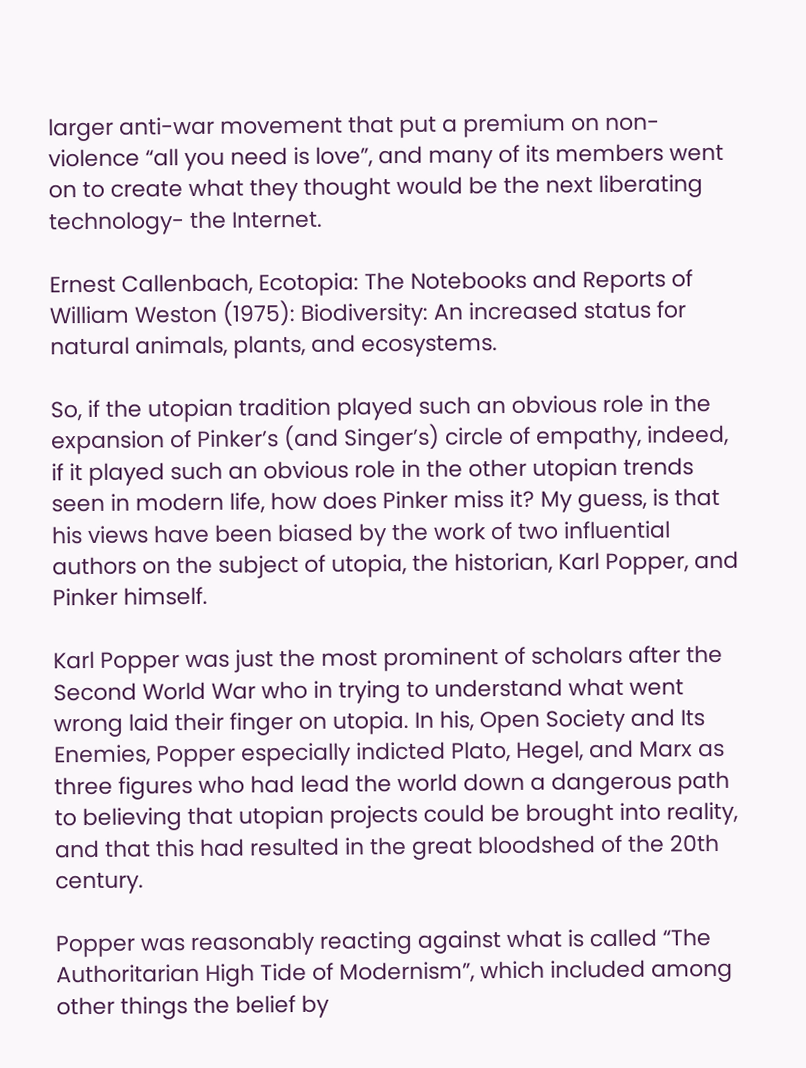larger anti-war movement that put a premium on non-violence “all you need is love”, and many of its members went on to create what they thought would be the next liberating technology- the Internet.

Ernest Callenbach, Ecotopia: The Notebooks and Reports of William Weston (1975): Biodiversity: An increased status for natural animals, plants, and ecosystems.

So, if the utopian tradition played such an obvious role in the expansion of Pinker’s (and Singer’s) circle of empathy, indeed, if it played such an obvious role in the other utopian trends seen in modern life, how does Pinker miss it? My guess, is that his views have been biased by the work of two influential authors on the subject of utopia, the historian, Karl Popper, and Pinker himself.

Karl Popper was just the most prominent of scholars after the Second World War who in trying to understand what went wrong laid their finger on utopia. In his, Open Society and Its Enemies, Popper especially indicted Plato, Hegel, and Marx as three figures who had lead the world down a dangerous path to believing that utopian projects could be brought into reality, and that this had resulted in the great bloodshed of the 20th century.

Popper was reasonably reacting against what is called “The Authoritarian High Tide of Modernism”, which included among other things the belief by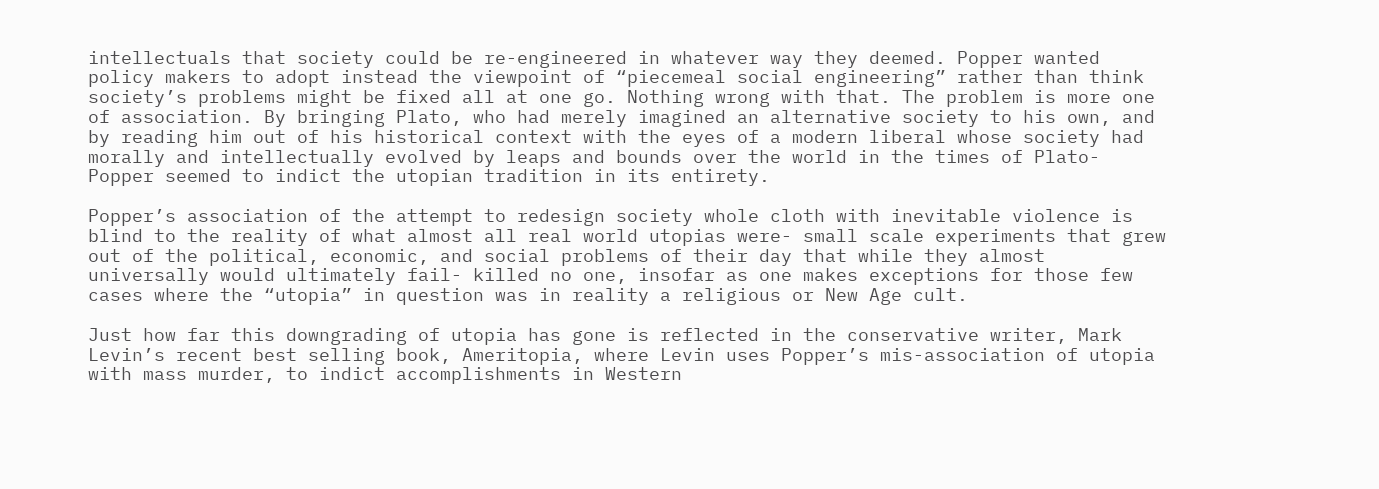intellectuals that society could be re-engineered in whatever way they deemed. Popper wanted policy makers to adopt instead the viewpoint of “piecemeal social engineering” rather than think society’s problems might be fixed all at one go. Nothing wrong with that. The problem is more one of association. By bringing Plato, who had merely imagined an alternative society to his own, and by reading him out of his historical context with the eyes of a modern liberal whose society had morally and intellectually evolved by leaps and bounds over the world in the times of Plato- Popper seemed to indict the utopian tradition in its entirety.

Popper’s association of the attempt to redesign society whole cloth with inevitable violence is blind to the reality of what almost all real world utopias were- small scale experiments that grew out of the political, economic, and social problems of their day that while they almost universally would ultimately fail- killed no one, insofar as one makes exceptions for those few cases where the “utopia” in question was in reality a religious or New Age cult.

Just how far this downgrading of utopia has gone is reflected in the conservative writer, Mark Levin’s recent best selling book, Ameritopia, where Levin uses Popper’s mis-association of utopia with mass murder, to indict accomplishments in Western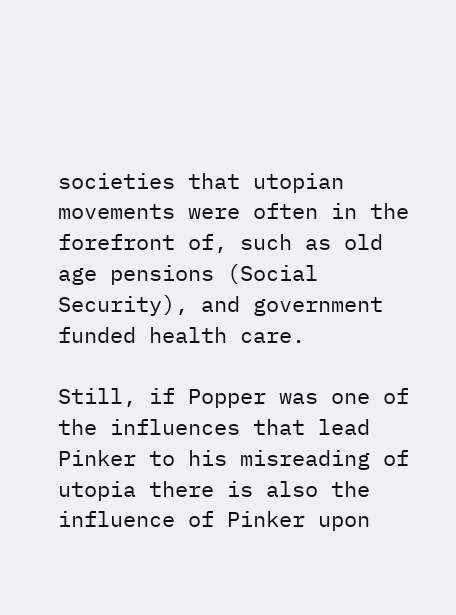societies that utopian movements were often in the forefront of, such as old age pensions (Social Security), and government funded health care.

Still, if Popper was one of the influences that lead Pinker to his misreading of utopia there is also the influence of Pinker upon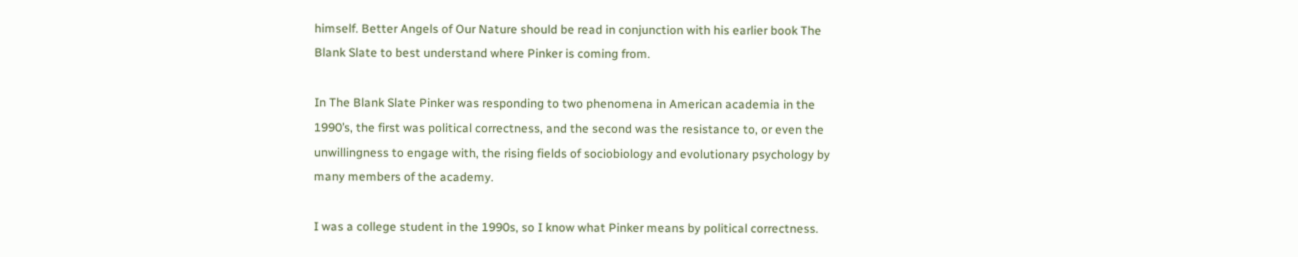himself. Better Angels of Our Nature should be read in conjunction with his earlier book The Blank Slate to best understand where Pinker is coming from.

In The Blank Slate Pinker was responding to two phenomena in American academia in the 1990’s, the first was political correctness, and the second was the resistance to, or even the unwillingness to engage with, the rising fields of sociobiology and evolutionary psychology by many members of the academy.

I was a college student in the 1990s, so I know what Pinker means by political correctness.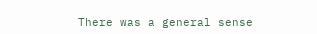There was a general sense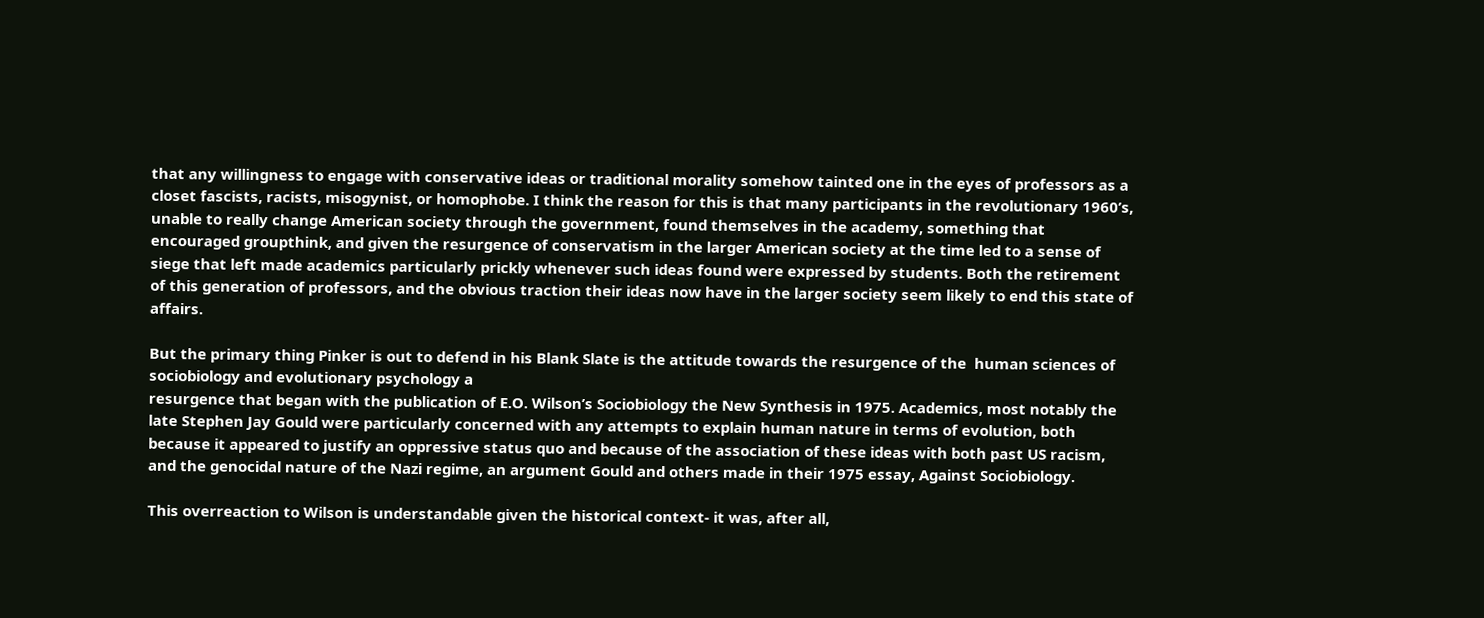that any willingness to engage with conservative ideas or traditional morality somehow tainted one in the eyes of professors as a closet fascists, racists, misogynist, or homophobe. I think the reason for this is that many participants in the revolutionary 1960’s, unable to really change American society through the government, found themselves in the academy, something that encouraged groupthink, and given the resurgence of conservatism in the larger American society at the time led to a sense of siege that left made academics particularly prickly whenever such ideas found were expressed by students. Both the retirement of this generation of professors, and the obvious traction their ideas now have in the larger society seem likely to end this state of affairs.

But the primary thing Pinker is out to defend in his Blank Slate is the attitude towards the resurgence of the  human sciences of sociobiology and evolutionary psychology a
resurgence that began with the publication of E.O. Wilson’s Sociobiology the New Synthesis in 1975. Academics, most notably the late Stephen Jay Gould were particularly concerned with any attempts to explain human nature in terms of evolution, both because it appeared to justify an oppressive status quo and because of the association of these ideas with both past US racism, and the genocidal nature of the Nazi regime, an argument Gould and others made in their 1975 essay, Against Sociobiology.

This overreaction to Wilson is understandable given the historical context- it was, after all,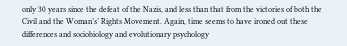only 30 years since the defeat of the Nazis, and less than that from the victories of both the Civil and the Woman’s’ Rights Movement. Again, time seems to have ironed out these differences and sociobiology and evolutionary psychology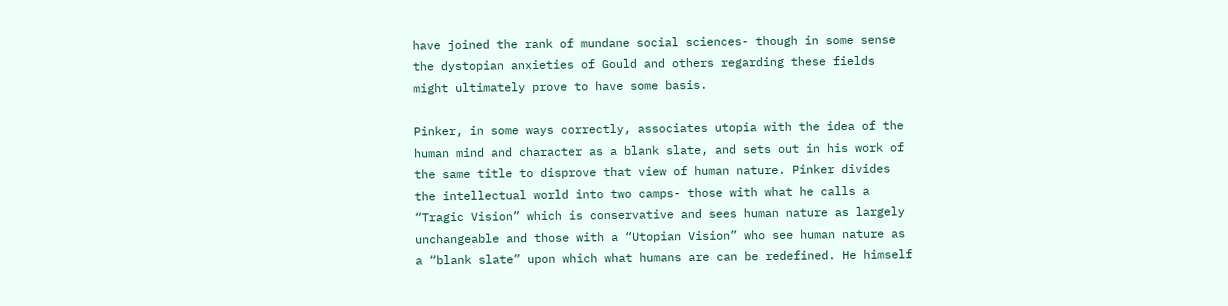have joined the rank of mundane social sciences- though in some sense the dystopian anxieties of Gould and others regarding these fields might ultimately prove to have some basis.

Pinker, in some ways correctly, associates utopia with the idea of the human mind and character as a blank slate, and sets out in his work of the same title to disprove that view of human nature. Pinker divides the intellectual world into two camps- those with what he calls a “Tragic Vision” which is conservative and sees human nature as largely unchangeable and those with a “Utopian Vision” who see human nature as a “blank slate” upon which what humans are can be redefined. He himself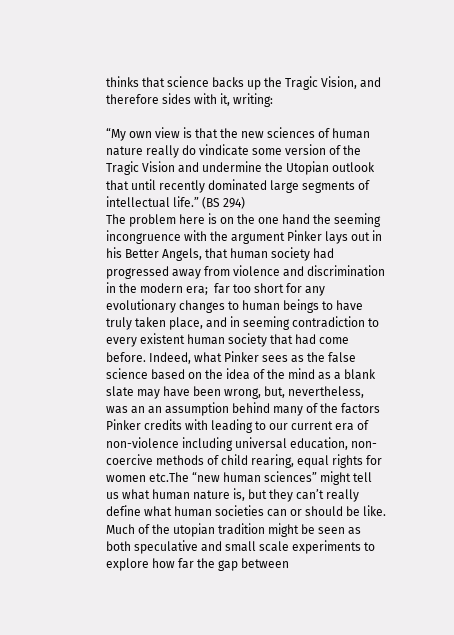thinks that science backs up the Tragic Vision, and therefore sides with it, writing:

“My own view is that the new sciences of human nature really do vindicate some version of the Tragic Vision and undermine the Utopian outlook that until recently dominated large segments of intellectual life.” (BS 294)
The problem here is on the one hand the seeming incongruence with the argument Pinker lays out in his Better Angels, that human society had progressed away from violence and discrimination in the modern era;  far too short for any evolutionary changes to human beings to have truly taken place, and in seeming contradiction to every existent human society that had come before. Indeed, what Pinker sees as the false science based on the idea of the mind as a blank slate may have been wrong, but, nevertheless, was an an assumption behind many of the factors Pinker credits with leading to our current era of non-violence including universal education, non-coercive methods of child rearing, equal rights for women etc.The “new human sciences” might tell us what human nature is, but they can’t really define what human societies can or should be like. Much of the utopian tradition might be seen as both speculative and small scale experiments to explore how far the gap between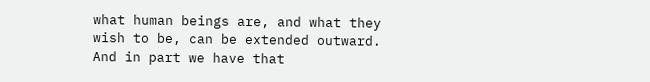what human beings are, and what they wish to be, can be extended outward. And in part we have that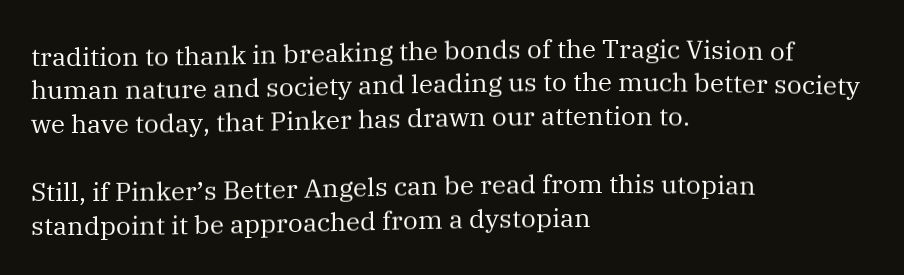tradition to thank in breaking the bonds of the Tragic Vision of human nature and society and leading us to the much better society we have today, that Pinker has drawn our attention to.

Still, if Pinker’s Better Angels can be read from this utopian standpoint it be approached from a dystopian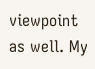viewpoint as well. My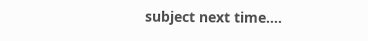subject next time….